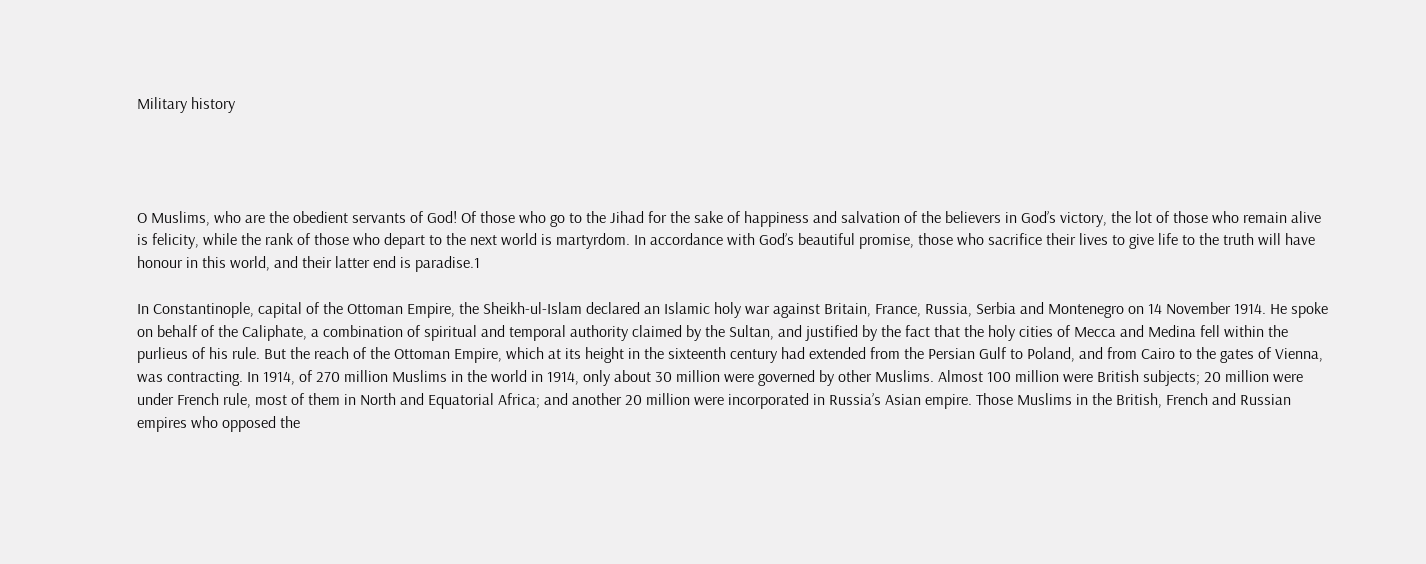Military history




O Muslims, who are the obedient servants of God! Of those who go to the Jihad for the sake of happiness and salvation of the believers in God’s victory, the lot of those who remain alive is felicity, while the rank of those who depart to the next world is martyrdom. In accordance with God’s beautiful promise, those who sacrifice their lives to give life to the truth will have honour in this world, and their latter end is paradise.1

In Constantinople, capital of the Ottoman Empire, the Sheikh-ul-Islam declared an Islamic holy war against Britain, France, Russia, Serbia and Montenegro on 14 November 1914. He spoke on behalf of the Caliphate, a combination of spiritual and temporal authority claimed by the Sultan, and justified by the fact that the holy cities of Mecca and Medina fell within the purlieus of his rule. But the reach of the Ottoman Empire, which at its height in the sixteenth century had extended from the Persian Gulf to Poland, and from Cairo to the gates of Vienna, was contracting. In 1914, of 270 million Muslims in the world in 1914, only about 30 million were governed by other Muslims. Almost 100 million were British subjects; 20 million were under French rule, most of them in North and Equatorial Africa; and another 20 million were incorporated in Russia’s Asian empire. Those Muslims in the British, French and Russian empires who opposed the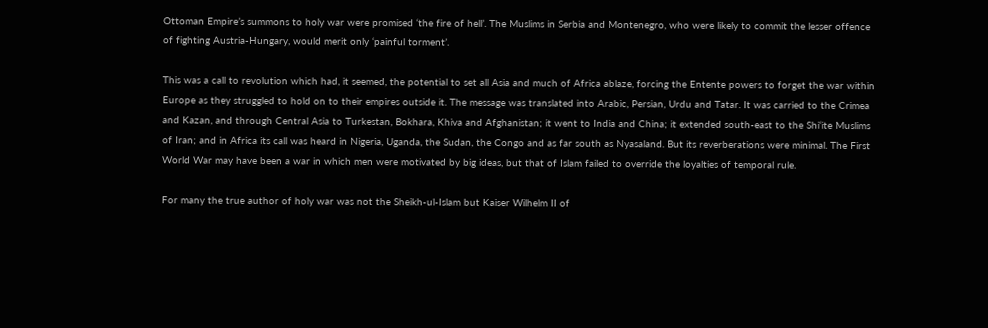Ottoman Empire’s summons to holy war were promised ‘the fire of hell’. The Muslims in Serbia and Montenegro, who were likely to commit the lesser offence of fighting Austria-Hungary, would merit only ‘painful torment’.

This was a call to revolution which had, it seemed, the potential to set all Asia and much of Africa ablaze, forcing the Entente powers to forget the war within Europe as they struggled to hold on to their empires outside it. The message was translated into Arabic, Persian, Urdu and Tatar. It was carried to the Crimea and Kazan, and through Central Asia to Turkestan, Bokhara, Khiva and Afghanistan; it went to India and China; it extended south-east to the Shi‘ite Muslims of Iran; and in Africa its call was heard in Nigeria, Uganda, the Sudan, the Congo and as far south as Nyasaland. But its reverberations were minimal. The First World War may have been a war in which men were motivated by big ideas, but that of Islam failed to override the loyalties of temporal rule.

For many the true author of holy war was not the Sheikh-ul-Islam but Kaiser Wilhelm II of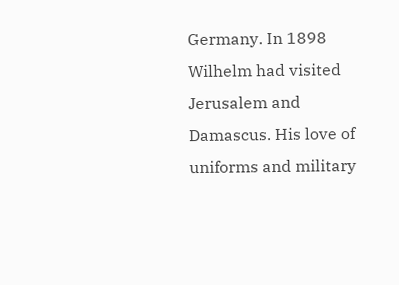Germany. In 1898 Wilhelm had visited Jerusalem and Damascus. His love of uniforms and military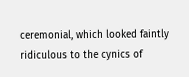ceremonial, which looked faintly ridiculous to the cynics of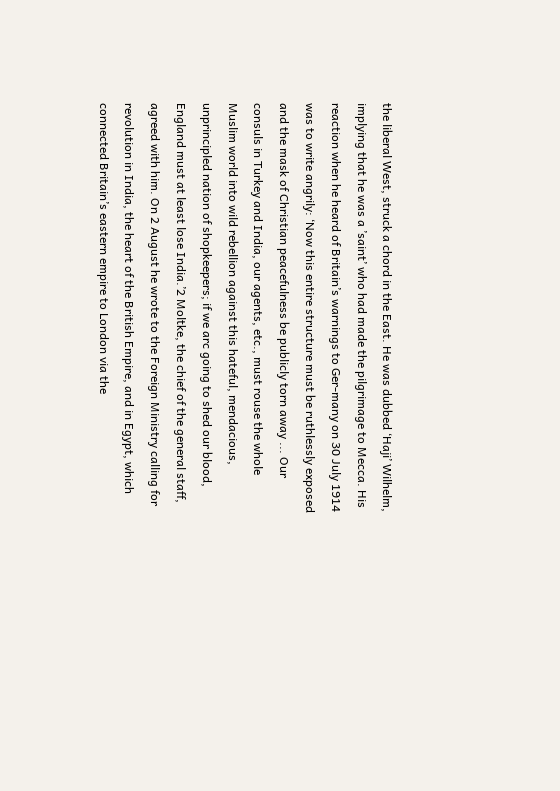the liberal West, struck a chord in the East. He was dubbed ‘Haji’ Wilhelm, implying that he was a ’saint’ who had made the pilgrimage to Mecca. His reaction when he heard of Britain’s warnings to Ger-many on 30 July 1914 was to write angrily: ‘Now this entire structure must be ruthlessly exposed and the mask of Christian peacefulness be publicly torn away ... Our consuls in Turkey and India, our agents, etc., must rouse the whole Muslim world into wild rebellion against this hateful, mendacious, unprincipled nation of shopkeepers; if we arc going to shed our blood, England must at least lose India.’2 Moltke, the chief of the general staff, agreed with him. On 2 August he wrote to the Foreign Ministry calling for revolution in India, the heart of the British Empire, and in Egypt, which connected Britain’s eastern empire to London via the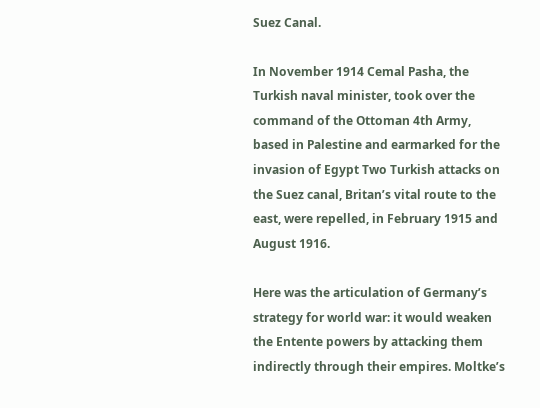Suez Canal.

In November 1914 Cemal Pasha, the Turkish naval minister, took over the command of the Ottoman 4th Army, based in Palestine and earmarked for the invasion of Egypt Two Turkish attacks on the Suez canal, Britan’s vital route to the east, were repelled, in February 1915 and August 1916.

Here was the articulation of Germany’s strategy for world war: it would weaken the Entente powers by attacking them indirectly through their empires. Moltke’s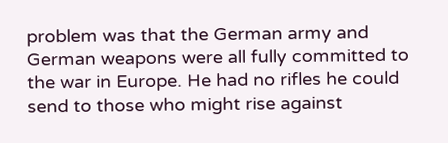problem was that the German army and German weapons were all fully committed to the war in Europe. He had no rifles he could send to those who might rise against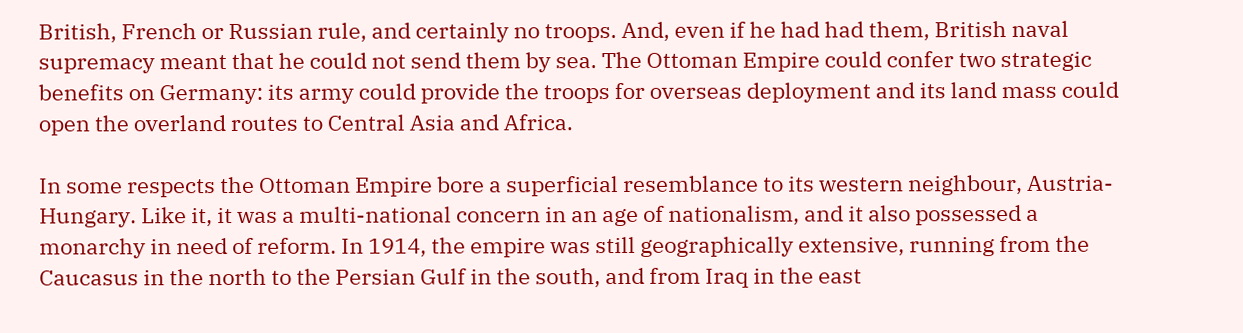British, French or Russian rule, and certainly no troops. And, even if he had had them, British naval supremacy meant that he could not send them by sea. The Ottoman Empire could confer two strategic benefits on Germany: its army could provide the troops for overseas deployment and its land mass could open the overland routes to Central Asia and Africa.

In some respects the Ottoman Empire bore a superficial resemblance to its western neighbour, Austria-Hungary. Like it, it was a multi-national concern in an age of nationalism, and it also possessed a monarchy in need of reform. In 1914, the empire was still geographically extensive, running from the Caucasus in the north to the Persian Gulf in the south, and from Iraq in the east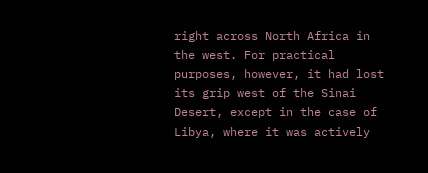right across North Africa in the west. For practical purposes, however, it had lost its grip west of the Sinai Desert, except in the case of Libya, where it was actively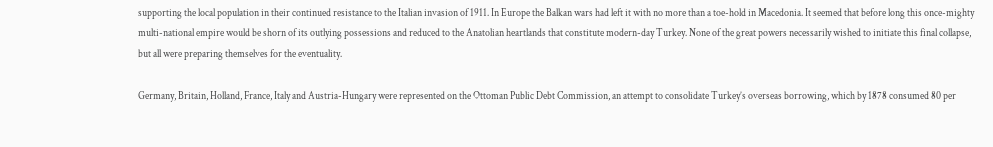supporting the local population in their continued resistance to the Italian invasion of 1911. In Europe the Balkan wars had left it with no more than a toe-hold in Macedonia. It seemed that before long this once-mighty multi-national empire would be shorn of its outlying possessions and reduced to the Anatolian heartlands that constitute modern-day Turkey. None of the great powers necessarily wished to initiate this final collapse, but all were preparing themselves for the eventuality.

Germany, Britain, Holland, France, Italy and Austria-Hungary were represented on the Ottoman Public Debt Commission, an attempt to consolidate Turkey’s overseas borrowing, which by 1878 consumed 80 per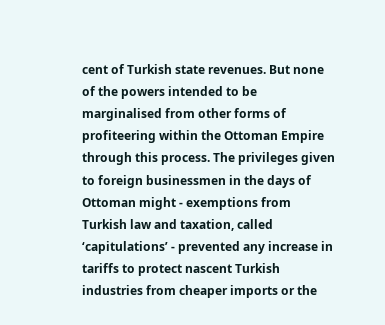cent of Turkish state revenues. But none of the powers intended to be marginalised from other forms of profiteering within the Ottoman Empire through this process. The privileges given to foreign businessmen in the days of Ottoman might - exemptions from Turkish law and taxation, called ‘capitulations’ - prevented any increase in tariffs to protect nascent Turkish industries from cheaper imports or the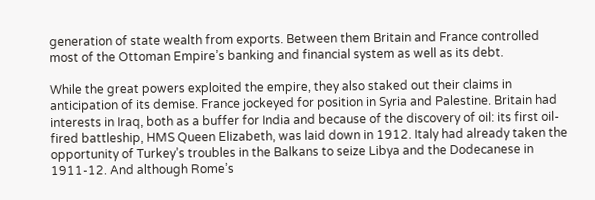generation of state wealth from exports. Between them Britain and France controlled most of the Ottoman Empire’s banking and financial system as well as its debt.

While the great powers exploited the empire, they also staked out their claims in anticipation of its demise. France jockeyed for position in Syria and Palestine. Britain had interests in Iraq, both as a buffer for India and because of the discovery of oil: its first oil-fired battleship, HMS Queen Elizabeth, was laid down in 1912. Italy had already taken the opportunity of Turkey’s troubles in the Balkans to seize Libya and the Dodecanese in 1911-12. And although Rome’s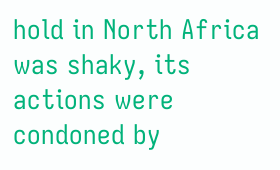hold in North Africa was shaky, its actions were condoned by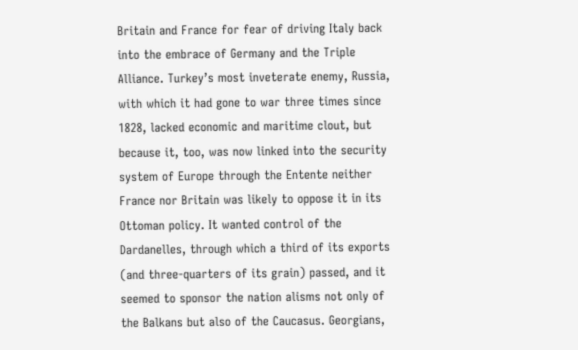Britain and France for fear of driving Italy back into the embrace of Germany and the Triple Alliance. Turkey’s most inveterate enemy, Russia, with which it had gone to war three times since 1828, lacked economic and maritime clout, but because it, too, was now linked into the security system of Europe through the Entente neither France nor Britain was likely to oppose it in its Ottoman policy. It wanted control of the Dardanelles, through which a third of its exports (and three-quarters of its grain) passed, and it seemed to sponsor the nation alisms not only of the Balkans but also of the Caucasus. Georgians,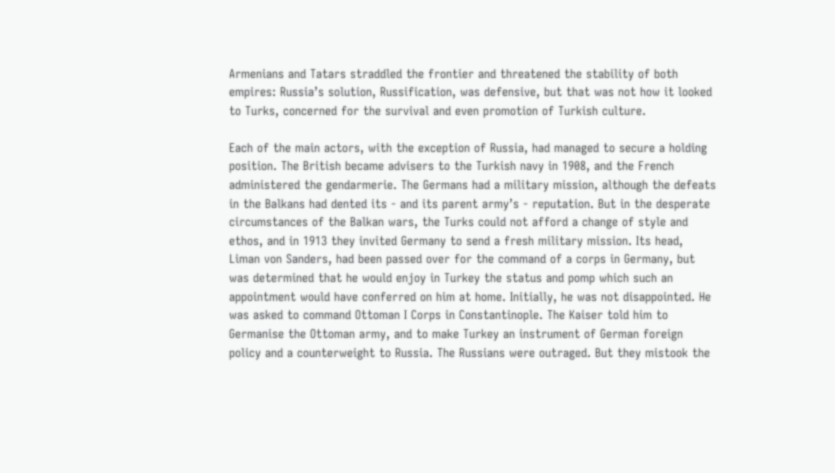Armenians and Tatars straddled the frontier and threatened the stability of both empires: Russia’s solution, Russification, was defensive, but that was not how it looked to Turks, concerned for the survival and even promotion of Turkish culture.

Each of the main actors, with the exception of Russia, had managed to secure a holding position. The British became advisers to the Turkish navy in 1908, and the French administered the gendarmerie. The Germans had a military mission, although the defeats in the Balkans had dented its - and its parent army’s - reputation. But in the desperate circumstances of the Balkan wars, the Turks could not afford a change of style and ethos, and in 1913 they invited Germany to send a fresh military mission. Its head, Liman von Sanders, had been passed over for the command of a corps in Germany, but was determined that he would enjoy in Turkey the status and pomp which such an appointment would have conferred on him at home. Initially, he was not disappointed. He was asked to command Ottoman I Corps in Constantinople. The Kaiser told him to Germanise the Ottoman army, and to make Turkey an instrument of German foreign policy and a counterweight to Russia. The Russians were outraged. But they mistook the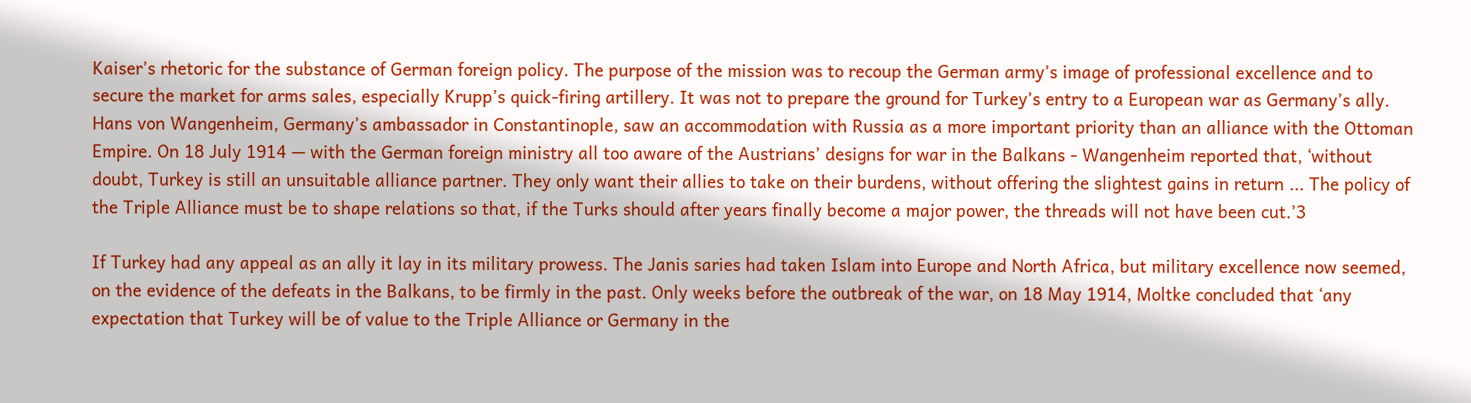Kaiser’s rhetoric for the substance of German foreign policy. The purpose of the mission was to recoup the German army’s image of professional excellence and to secure the market for arms sales, especially Krupp’s quick-firing artillery. It was not to prepare the ground for Turkey’s entry to a European war as Germany’s ally. Hans von Wangenheim, Germany’s ambassador in Constantinople, saw an accommodation with Russia as a more important priority than an alliance with the Ottoman Empire. On 18 July 1914 — with the German foreign ministry all too aware of the Austrians’ designs for war in the Balkans - Wangenheim reported that, ‘without doubt, Turkey is still an unsuitable alliance partner. They only want their allies to take on their burdens, without offering the slightest gains in return ... The policy of the Triple Alliance must be to shape relations so that, if the Turks should after years finally become a major power, the threads will not have been cut.’3

If Turkey had any appeal as an ally it lay in its military prowess. The Janis saries had taken Islam into Europe and North Africa, but military excellence now seemed, on the evidence of the defeats in the Balkans, to be firmly in the past. Only weeks before the outbreak of the war, on 18 May 1914, Moltke concluded that ‘any expectation that Turkey will be of value to the Triple Alliance or Germany in the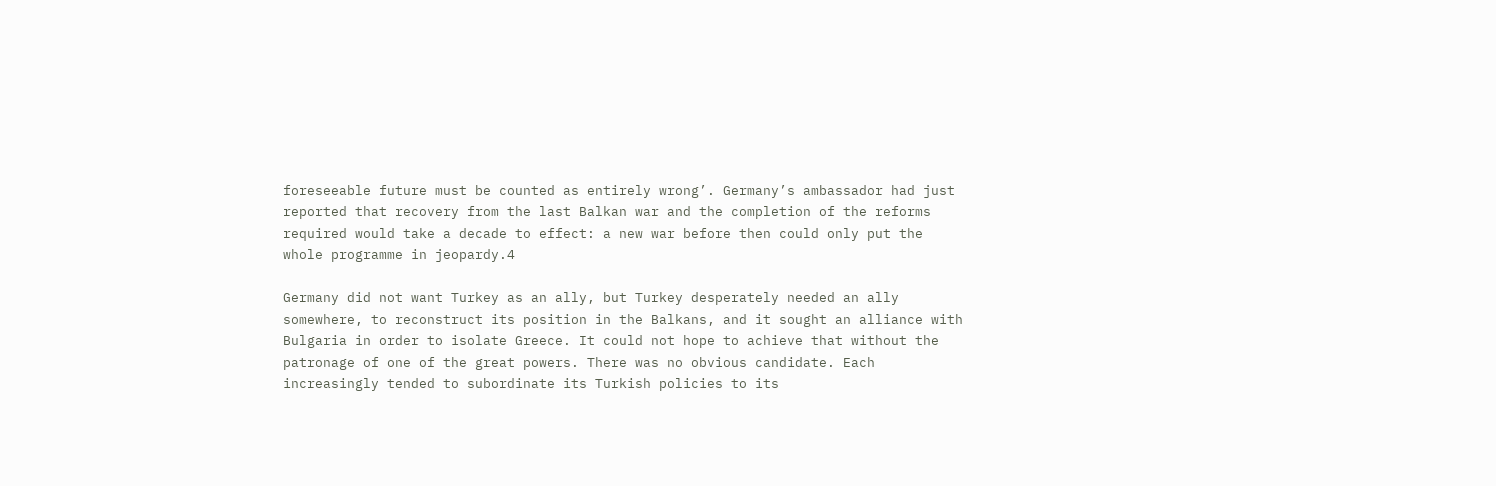foreseeable future must be counted as entirely wrong’. Germany’s ambassador had just reported that recovery from the last Balkan war and the completion of the reforms required would take a decade to effect: a new war before then could only put the whole programme in jeopardy.4

Germany did not want Turkey as an ally, but Turkey desperately needed an ally somewhere, to reconstruct its position in the Balkans, and it sought an alliance with Bulgaria in order to isolate Greece. It could not hope to achieve that without the patronage of one of the great powers. There was no obvious candidate. Each increasingly tended to subordinate its Turkish policies to its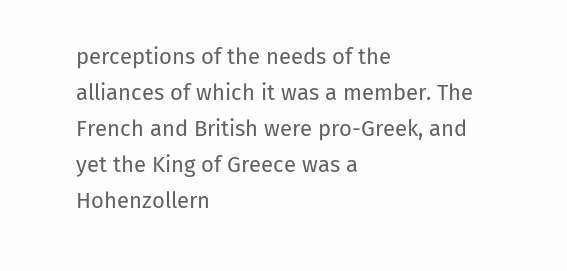perceptions of the needs of the alliances of which it was a member. The French and British were pro-Greek, and yet the King of Greece was a Hohenzollern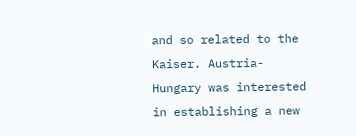and so related to the Kaiser. Austria-Hungary was interested in establishing a new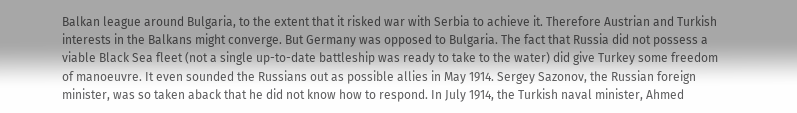Balkan league around Bulgaria, to the extent that it risked war with Serbia to achieve it. Therefore Austrian and Turkish interests in the Balkans might converge. But Germany was opposed to Bulgaria. The fact that Russia did not possess a viable Black Sea fleet (not a single up-to-date battleship was ready to take to the water) did give Turkey some freedom of manoeuvre. It even sounded the Russians out as possible allies in May 1914. Sergey Sazonov, the Russian foreign minister, was so taken aback that he did not know how to respond. In July 1914, the Turkish naval minister, Ahmed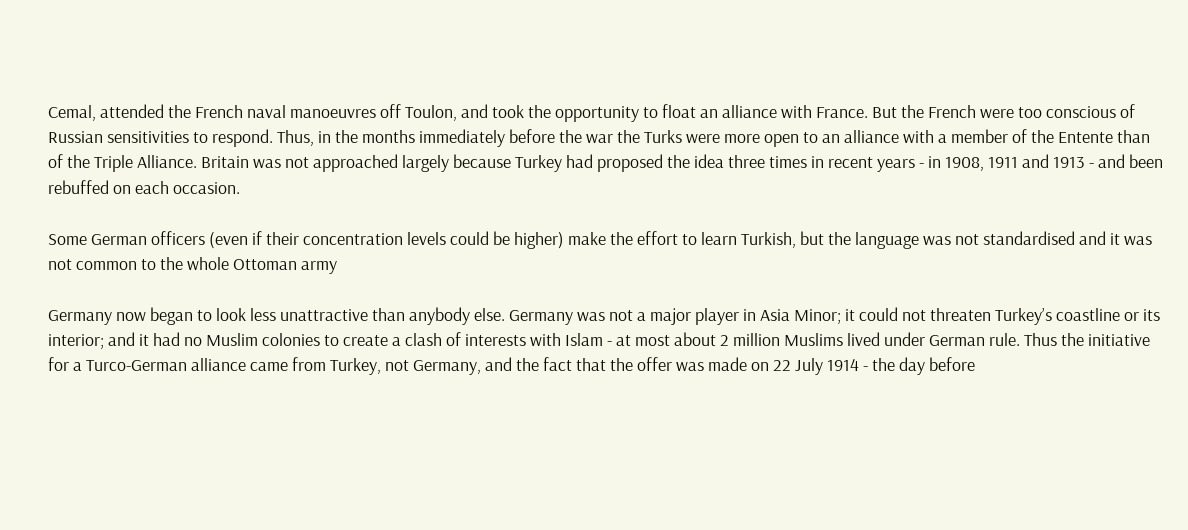Cemal, attended the French naval manoeuvres off Toulon, and took the opportunity to float an alliance with France. But the French were too conscious of Russian sensitivities to respond. Thus, in the months immediately before the war the Turks were more open to an alliance with a member of the Entente than of the Triple Alliance. Britain was not approached largely because Turkey had proposed the idea three times in recent years - in 1908, 1911 and 1913 - and been rebuffed on each occasion.

Some German officers (even if their concentration levels could be higher) make the effort to learn Turkish, but the language was not standardised and it was not common to the whole Ottoman army

Germany now began to look less unattractive than anybody else. Germany was not a major player in Asia Minor; it could not threaten Turkey’s coastline or its interior; and it had no Muslim colonies to create a clash of interests with Islam - at most about 2 million Muslims lived under German rule. Thus the initiative for a Turco-German alliance came from Turkey, not Germany, and the fact that the offer was made on 22 July 1914 - the day before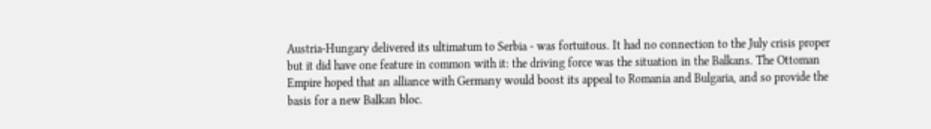Austria-Hungary delivered its ultimatum to Serbia - was fortuitous. It had no connection to the July crisis proper but it did have one feature in common with it: the driving force was the situation in the Balkans. The Ottoman Empire hoped that an alliance with Germany would boost its appeal to Romania and Bulgaria, and so provide the basis for a new Balkan bloc.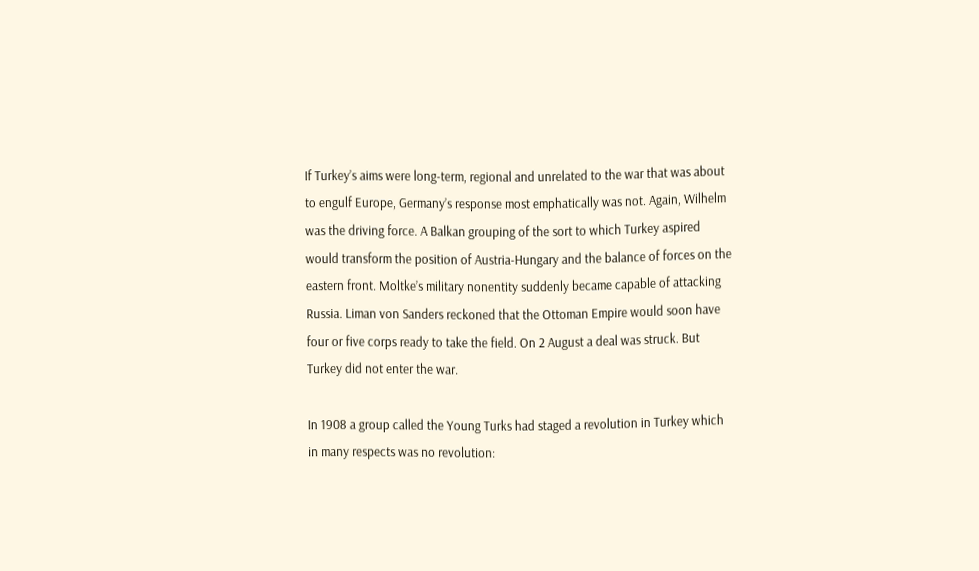If Turkey’s aims were long-term, regional and unrelated to the war that was about to engulf Europe, Germany’s response most emphatically was not. Again, Wilhelm was the driving force. A Balkan grouping of the sort to which Turkey aspired would transform the position of Austria-Hungary and the balance of forces on the eastern front. Moltke’s military nonentity suddenly became capable of attacking Russia. Liman von Sanders reckoned that the Ottoman Empire would soon have four or five corps ready to take the field. On 2 August a deal was struck. But Turkey did not enter the war.

In 1908 a group called the Young Turks had staged a revolution in Turkey which in many respects was no revolution: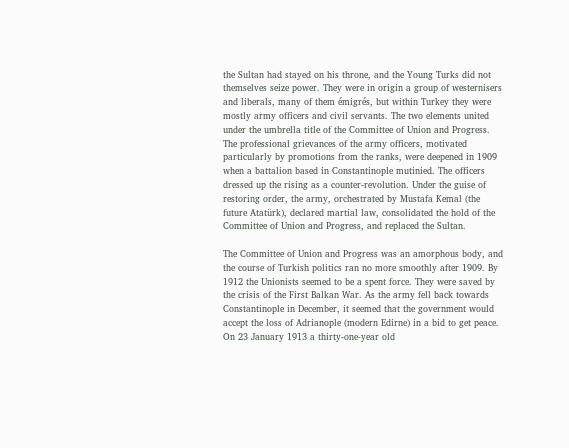the Sultan had stayed on his throne, and the Young Turks did not themselves seize power. They were in origin a group of westernisers and liberals, many of them émigrés, but within Turkey they were mostly army officers and civil servants. The two elements united under the umbrella title of the Committee of Union and Progress. The professional grievances of the army officers, motivated particularly by promotions from the ranks, were deepened in 1909 when a battalion based in Constantinople mutinied. The officers dressed up the rising as a counter-revolution. Under the guise of restoring order, the army, orchestrated by Mustafa Kemal (the future Atatürk), declared martial law, consolidated the hold of the Committee of Union and Progress, and replaced the Sultan.

The Committee of Union and Progress was an amorphous body, and the course of Turkish politics ran no more smoothly after 1909. By 1912 the Unionists seemed to be a spent force. They were saved by the crisis of the First Balkan War. As the army fell back towards Constantinople in December, it seemed that the government would accept the loss of Adrianople (modern Edirne) in a bid to get peace. On 23 January 1913 a thirty-one-year old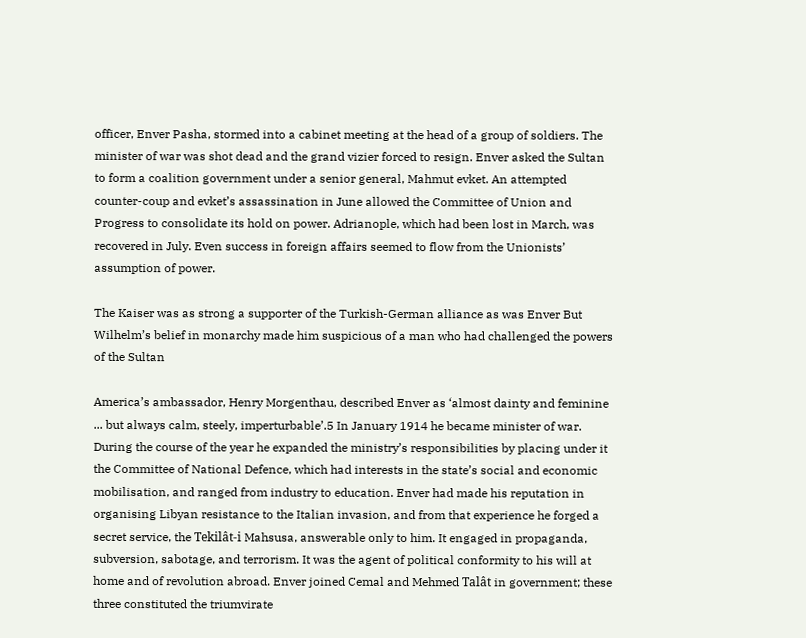officer, Enver Pasha, stormed into a cabinet meeting at the head of a group of soldiers. The minister of war was shot dead and the grand vizier forced to resign. Enver asked the Sultan to form a coalition government under a senior general, Mahmut evket. An attempted counter-coup and evket’s assassination in June allowed the Committee of Union and Progress to consolidate its hold on power. Adrianople, which had been lost in March, was recovered in July. Even success in foreign affairs seemed to flow from the Unionists’ assumption of power.

The Kaiser was as strong a supporter of the Turkish-German alliance as was Enver But Wilhelm’s belief in monarchy made him suspicious of a man who had challenged the powers of the Sultan

America’s ambassador, Henry Morgenthau, described Enver as ‘almost dainty and feminine ... but always calm, steely, imperturbable’.5 In January 1914 he became minister of war. During the course of the year he expanded the ministry’s responsibilities by placing under it the Committee of National Defence, which had interests in the state’s social and economic mobilisation, and ranged from industry to education. Enver had made his reputation in organising Libyan resistance to the Italian invasion, and from that experience he forged a secret service, the Tekilât-i Mahsusa, answerable only to him. It engaged in propaganda, subversion, sabotage, and terrorism. It was the agent of political conformity to his will at home and of revolution abroad. Enver joined Cemal and Mehmed Talât in government; these three constituted the triumvirate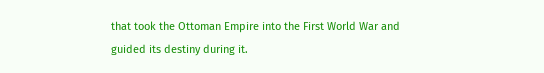that took the Ottoman Empire into the First World War and guided its destiny during it.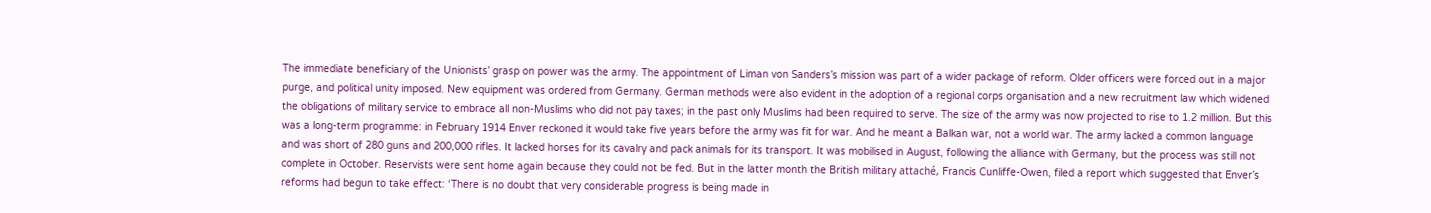The immediate beneficiary of the Unionists’ grasp on power was the army. The appointment of Liman von Sanders’s mission was part of a wider package of reform. Older officers were forced out in a major purge, and political unity imposed. New equipment was ordered from Germany. German methods were also evident in the adoption of a regional corps organisation and a new recruitment law which widened the obligations of military service to embrace all non-Muslims who did not pay taxes; in the past only Muslims had been required to serve. The size of the army was now projected to rise to 1.2 million. But this was a long-term programme: in February 1914 Enver reckoned it would take five years before the army was fit for war. And he meant a Balkan war, not a world war. The army lacked a common language and was short of 280 guns and 200,000 rifles. It lacked horses for its cavalry and pack animals for its transport. It was mobilised in August, following the alliance with Germany, but the process was still not complete in October. Reservists were sent home again because they could not be fed. But in the latter month the British military attaché, Francis Cunliffe-Owen, filed a report which suggested that Enver’s reforms had begun to take effect: ‘There is no doubt that very considerable progress is being made in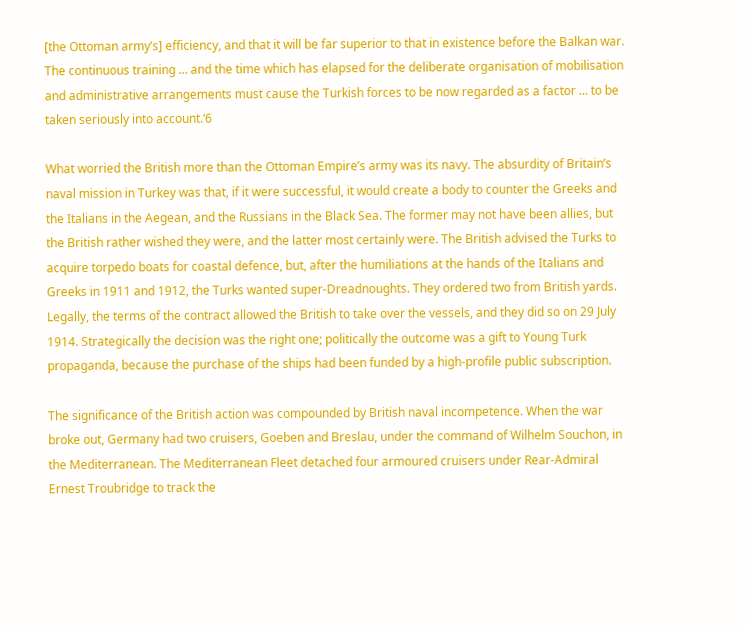[the Ottoman army’s] efficiency, and that it will be far superior to that in existence before the Balkan war. The continuous training ... and the time which has elapsed for the deliberate organisation of mobilisation and administrative arrangements must cause the Turkish forces to be now regarded as a factor ... to be taken seriously into account.‘6

What worried the British more than the Ottoman Empire’s army was its navy. The absurdity of Britain’s naval mission in Turkey was that, if it were successful, it would create a body to counter the Greeks and the Italians in the Aegean, and the Russians in the Black Sea. The former may not have been allies, but the British rather wished they were, and the latter most certainly were. The British advised the Turks to acquire torpedo boats for coastal defence, but, after the humiliations at the hands of the Italians and Greeks in 1911 and 1912, the Turks wanted super-Dreadnoughts. They ordered two from British yards. Legally, the terms of the contract allowed the British to take over the vessels, and they did so on 29 July 1914. Strategically the decision was the right one; politically the outcome was a gift to Young Turk propaganda, because the purchase of the ships had been funded by a high-profile public subscription.

The significance of the British action was compounded by British naval incompetence. When the war broke out, Germany had two cruisers, Goeben and Breslau, under the command of Wilhelm Souchon, in the Mediterranean. The Mediterranean Fleet detached four armoured cruisers under Rear-Admiral Ernest Troubridge to track the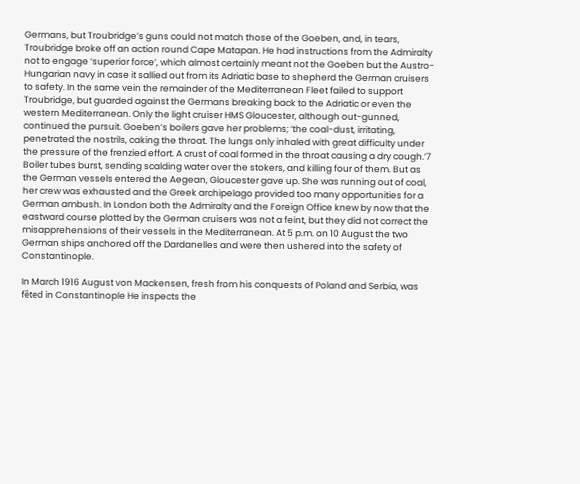Germans, but Troubridge’s guns could not match those of the Goeben, and, in tears, Troubridge broke off an action round Cape Matapan. He had instructions from the Admiralty not to engage ‘superior force’, which almost certainly meant not the Goeben but the Austro-Hungarian navy in case it sallied out from its Adriatic base to shepherd the German cruisers to safety. In the same vein the remainder of the Mediterranean Fleet failed to support Troubridge, but guarded against the Germans breaking back to the Adriatic or even the western Mediterranean. Only the light cruiser HMS Gloucester, although out-gunned, continued the pursuit. Goeben’s boilers gave her problems; ‘the coal-dust, irritating, penetrated the nostrils, caking the throat. The lungs only inhaled with great difficulty under the pressure of the frenzied effort. A crust of coal formed in the throat causing a dry cough.’7 Boiler tubes burst, sending scalding water over the stokers, and killing four of them. But as the German vessels entered the Aegean, Gloucester gave up. She was running out of coal, her crew was exhausted and the Greek archipelago provided too many opportunities for a German ambush. In London both the Admiralty and the Foreign Office knew by now that the eastward course plotted by the German cruisers was not a feint, but they did not correct the misapprehensions of their vessels in the Mediterranean. At 5 p.m. on 10 August the two German ships anchored off the Dardanelles and were then ushered into the safety of Constantinople.

In March 1916 August von Mackensen, fresh from his conquests of Poland and Serbia, was fêted in Constantinople He inspects the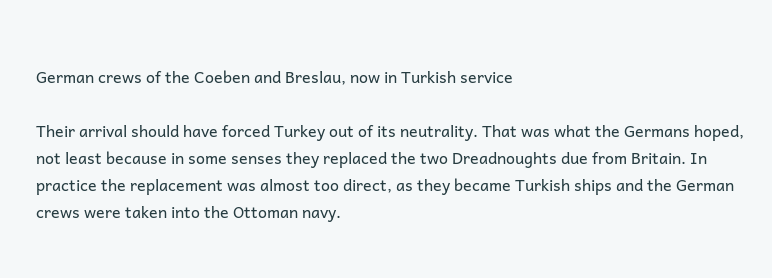German crews of the Coeben and Breslau, now in Turkish service

Their arrival should have forced Turkey out of its neutrality. That was what the Germans hoped, not least because in some senses they replaced the two Dreadnoughts due from Britain. In practice the replacement was almost too direct, as they became Turkish ships and the German crews were taken into the Ottoman navy.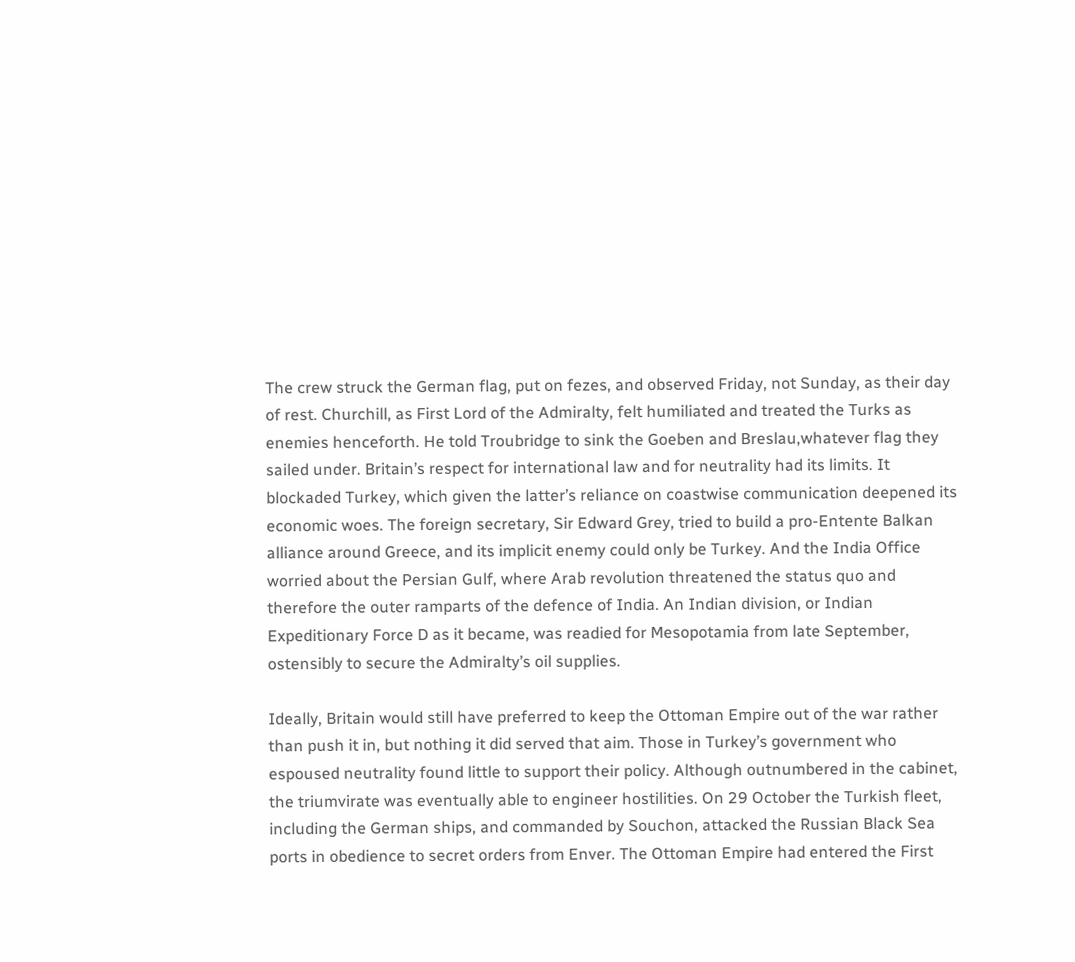The crew struck the German flag, put on fezes, and observed Friday, not Sunday, as their day of rest. Churchill, as First Lord of the Admiralty, felt humiliated and treated the Turks as enemies henceforth. He told Troubridge to sink the Goeben and Breslau,whatever flag they sailed under. Britain’s respect for international law and for neutrality had its limits. It blockaded Turkey, which given the latter’s reliance on coastwise communication deepened its economic woes. The foreign secretary, Sir Edward Grey, tried to build a pro-Entente Balkan alliance around Greece, and its implicit enemy could only be Turkey. And the India Office worried about the Persian Gulf, where Arab revolution threatened the status quo and therefore the outer ramparts of the defence of India. An Indian division, or Indian Expeditionary Force D as it became, was readied for Mesopotamia from late September, ostensibly to secure the Admiralty’s oil supplies.

Ideally, Britain would still have preferred to keep the Ottoman Empire out of the war rather than push it in, but nothing it did served that aim. Those in Turkey’s government who espoused neutrality found little to support their policy. Although outnumbered in the cabinet, the triumvirate was eventually able to engineer hostilities. On 29 October the Turkish fleet, including the German ships, and commanded by Souchon, attacked the Russian Black Sea ports in obedience to secret orders from Enver. The Ottoman Empire had entered the First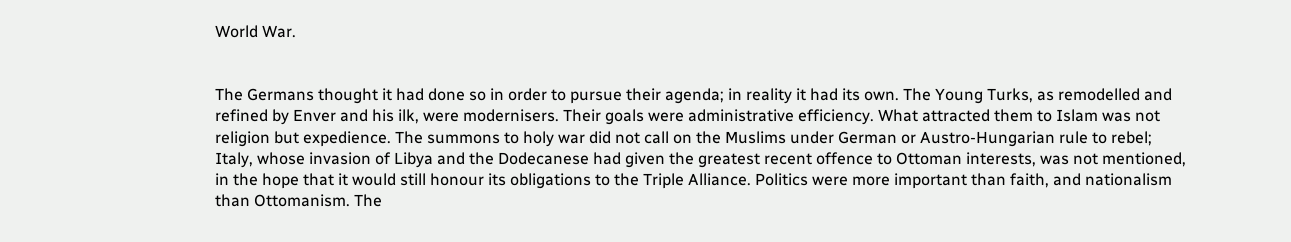World War.


The Germans thought it had done so in order to pursue their agenda; in reality it had its own. The Young Turks, as remodelled and refined by Enver and his ilk, were modernisers. Their goals were administrative efficiency. What attracted them to Islam was not religion but expedience. The summons to holy war did not call on the Muslims under German or Austro-Hungarian rule to rebel; Italy, whose invasion of Libya and the Dodecanese had given the greatest recent offence to Ottoman interests, was not mentioned, in the hope that it would still honour its obligations to the Triple Alliance. Politics were more important than faith, and nationalism than Ottomanism. The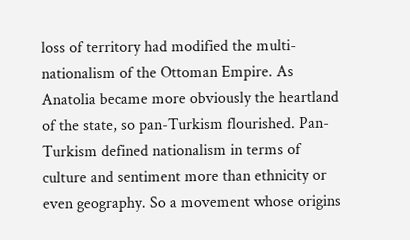loss of territory had modified the multi-nationalism of the Ottoman Empire. As Anatolia became more obviously the heartland of the state, so pan-Turkism flourished. Pan-Turkism defined nationalism in terms of culture and sentiment more than ethnicity or even geography. So a movement whose origins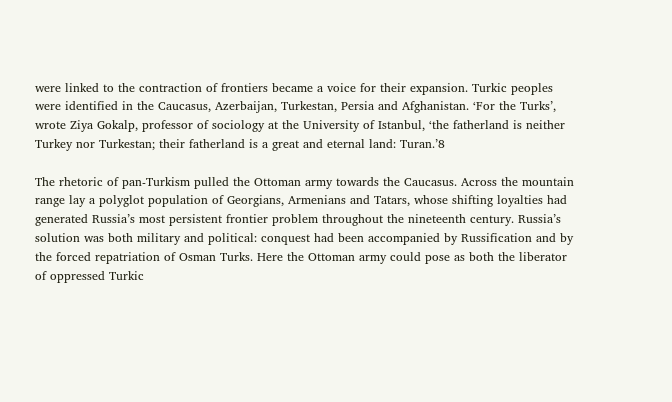were linked to the contraction of frontiers became a voice for their expansion. Turkic peoples were identified in the Caucasus, Azerbaijan, Turkestan, Persia and Afghanistan. ‘For the Turks’, wrote Ziya Gokalp, professor of sociology at the University of Istanbul, ‘the fatherland is neither Turkey nor Turkestan; their fatherland is a great and eternal land: Turan.’8

The rhetoric of pan-Turkism pulled the Ottoman army towards the Caucasus. Across the mountain range lay a polyglot population of Georgians, Armenians and Tatars, whose shifting loyalties had generated Russia’s most persistent frontier problem throughout the nineteenth century. Russia’s solution was both military and political: conquest had been accompanied by Russification and by the forced repatriation of Osman Turks. Here the Ottoman army could pose as both the liberator of oppressed Turkic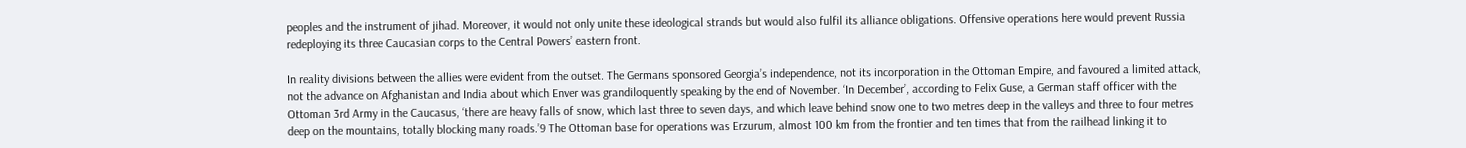peoples and the instrument of jihad. Moreover, it would not only unite these ideological strands but would also fulfil its alliance obligations. Offensive operations here would prevent Russia redeploying its three Caucasian corps to the Central Powers’ eastern front.

In reality divisions between the allies were evident from the outset. The Germans sponsored Georgia’s independence, not its incorporation in the Ottoman Empire, and favoured a limited attack, not the advance on Afghanistan and India about which Enver was grandiloquently speaking by the end of November. ‘In December’, according to Felix Guse, a German staff officer with the Ottoman 3rd Army in the Caucasus, ‘there are heavy falls of snow, which last three to seven days, and which leave behind snow one to two metres deep in the valleys and three to four metres deep on the mountains, totally blocking many roads.’9 The Ottoman base for operations was Erzurum, almost 100 km from the frontier and ten times that from the railhead linking it to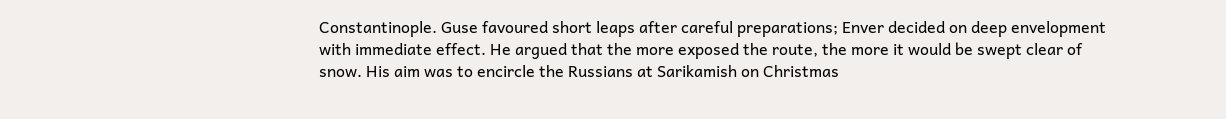Constantinople. Guse favoured short leaps after careful preparations; Enver decided on deep envelopment with immediate effect. He argued that the more exposed the route, the more it would be swept clear of snow. His aim was to encircle the Russians at Sarikamish on Christmas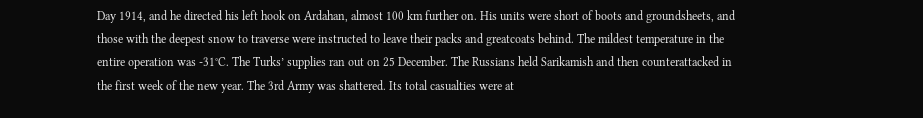Day 1914, and he directed his left hook on Ardahan, almost 100 km further on. His units were short of boots and groundsheets, and those with the deepest snow to traverse were instructed to leave their packs and greatcoats behind. The mildest temperature in the entire operation was -31°C. The Turks’ supplies ran out on 25 December. The Russians held Sarikamish and then counterattacked in the first week of the new year. The 3rd Army was shattered. Its total casualties were at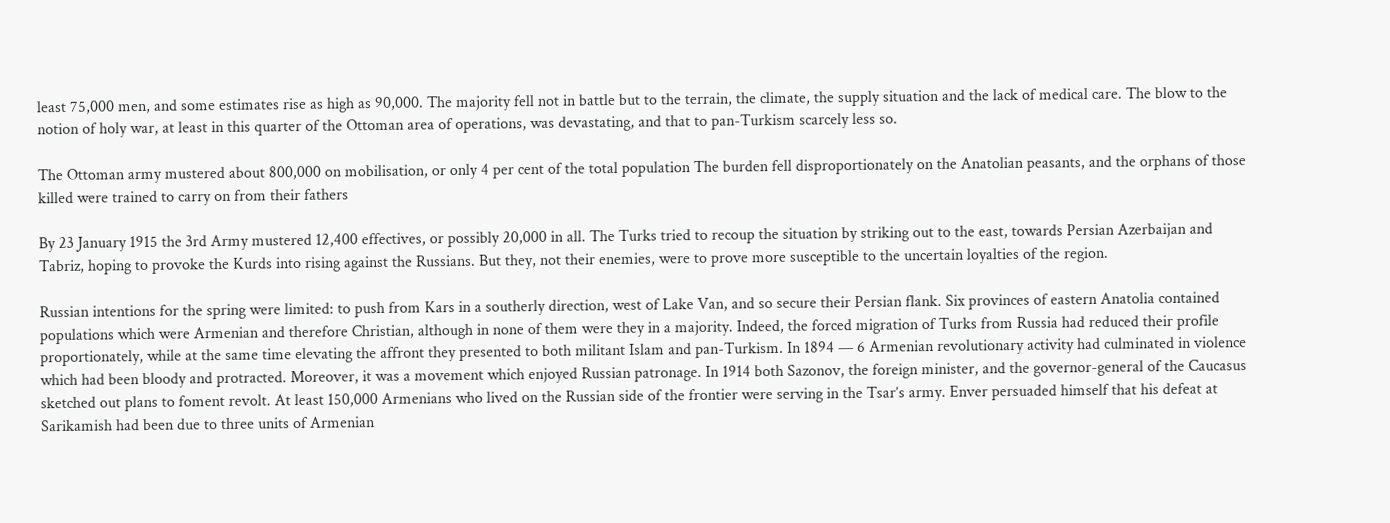least 75,000 men, and some estimates rise as high as 90,000. The majority fell not in battle but to the terrain, the climate, the supply situation and the lack of medical care. The blow to the notion of holy war, at least in this quarter of the Ottoman area of operations, was devastating, and that to pan-Turkism scarcely less so.

The Ottoman army mustered about 800,000 on mobilisation, or only 4 per cent of the total population The burden fell disproportionately on the Anatolian peasants, and the orphans of those killed were trained to carry on from their fathers

By 23 January 1915 the 3rd Army mustered 12,400 effectives, or possibly 20,000 in all. The Turks tried to recoup the situation by striking out to the east, towards Persian Azerbaijan and Tabriz, hoping to provoke the Kurds into rising against the Russians. But they, not their enemies, were to prove more susceptible to the uncertain loyalties of the region.

Russian intentions for the spring were limited: to push from Kars in a southerly direction, west of Lake Van, and so secure their Persian flank. Six provinces of eastern Anatolia contained populations which were Armenian and therefore Christian, although in none of them were they in a majority. Indeed, the forced migration of Turks from Russia had reduced their profile proportionately, while at the same time elevating the affront they presented to both militant Islam and pan-Turkism. In 1894 — 6 Armenian revolutionary activity had culminated in violence which had been bloody and protracted. Moreover, it was a movement which enjoyed Russian patronage. In 1914 both Sazonov, the foreign minister, and the governor-general of the Caucasus sketched out plans to foment revolt. At least 150,000 Armenians who lived on the Russian side of the frontier were serving in the Tsar’s army. Enver persuaded himself that his defeat at Sarikamish had been due to three units of Armenian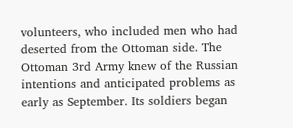volunteers, who included men who had deserted from the Ottoman side. The Ottoman 3rd Army knew of the Russian intentions and anticipated problems as early as September. Its soldiers began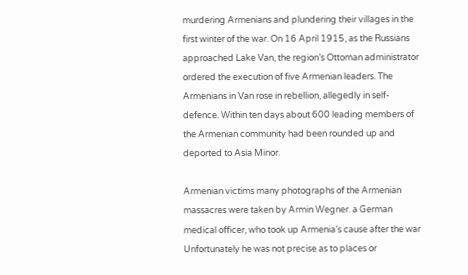murdering Armenians and plundering their villages in the first winter of the war. On 16 April 1915, as the Russians approached Lake Van, the region’s Ottoman administrator ordered the execution of five Armenian leaders. The Armenians in Van rose in rebellion, allegedly in self-defence. Within ten days about 600 leading members of the Armenian community had been rounded up and deported to Asia Minor.

Armenian victims many photographs of the Armenian massacres were taken by Armin Wegner. a German medical officer, who took up Armenia’s cause after the war Unfortunately he was not precise as to places or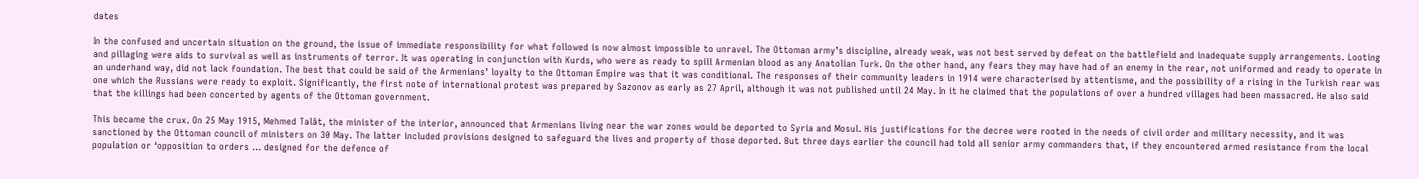dates

In the confused and uncertain situation on the ground, the issue of immediate responsibility for what followed is now almost impossible to unravel. The Ottoman army’s discipline, already weak, was not best served by defeat on the battlefield and inadequate supply arrangements. Looting and pillaging were aids to survival as well as instruments of terror. It was operating in conjunction with Kurds, who were as ready to spill Armenian blood as any Anatolian Turk. On the other hand, any fears they may have had of an enemy in the rear, not uniformed and ready to operate in an underhand way, did not lack foundation. The best that could be said of the Armenians’ loyalty to the Ottoman Empire was that it was conditional. The responses of their community leaders in 1914 were characterised by attentisme, and the possibility of a rising in the Turkish rear was one which the Russians were ready to exploit. Significantly, the first note of international protest was prepared by Sazonov as early as 27 April, although it was not published until 24 May. In it he claimed that the populations of over a hundred villages had been massacred. He also said that the killings had been concerted by agents of the Ottoman government.

This became the crux. On 25 May 1915, Mehmed Talât, the minister of the interior, announced that Armenians living near the war zones would be deported to Syria and Mosul. His justifications for the decree were rooted in the needs of civil order and military necessity, and it was sanctioned by the Ottoman council of ministers on 30 May. The latter included provisions designed to safeguard the lives and property of those deported. But three days earlier the council had told all senior army commanders that, if they encountered armed resistance from the local population or ‘opposition to orders ... designed for the defence of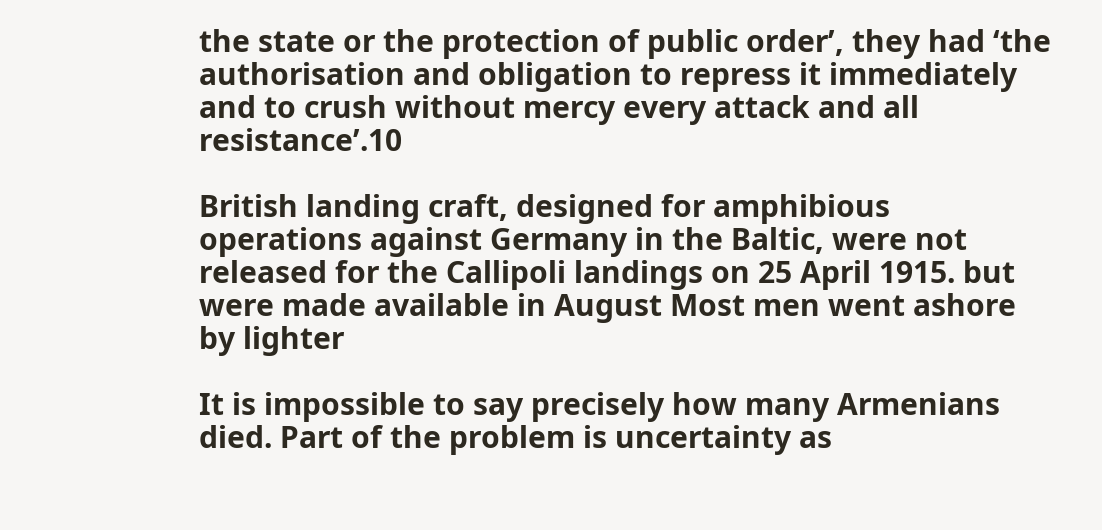the state or the protection of public order’, they had ‘the authorisation and obligation to repress it immediately and to crush without mercy every attack and all resistance’.10

British landing craft, designed for amphibious operations against Germany in the Baltic, were not released for the Callipoli landings on 25 April 1915. but were made available in August Most men went ashore by lighter

It is impossible to say precisely how many Armenians died. Part of the problem is uncertainty as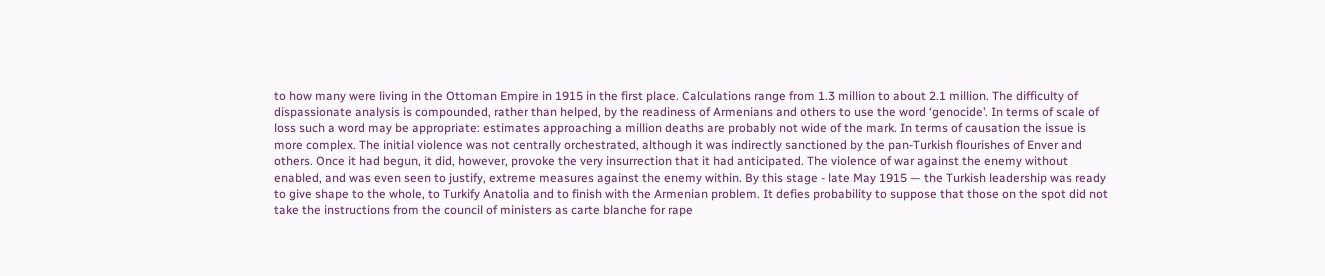to how many were living in the Ottoman Empire in 1915 in the first place. Calculations range from 1.3 million to about 2.1 million. The difficulty of dispassionate analysis is compounded, rather than helped, by the readiness of Armenians and others to use the word ‘genocide’. In terms of scale of loss such a word may be appropriate: estimates approaching a million deaths are probably not wide of the mark. In terms of causation the issue is more complex. The initial violence was not centrally orchestrated, although it was indirectly sanctioned by the pan-Turkish flourishes of Enver and others. Once it had begun, it did, however, provoke the very insurrection that it had anticipated. The violence of war against the enemy without enabled, and was even seen to justify, extreme measures against the enemy within. By this stage - late May 1915 — the Turkish leadership was ready to give shape to the whole, to Turkify Anatolia and to finish with the Armenian problem. It defies probability to suppose that those on the spot did not take the instructions from the council of ministers as carte blanche for rape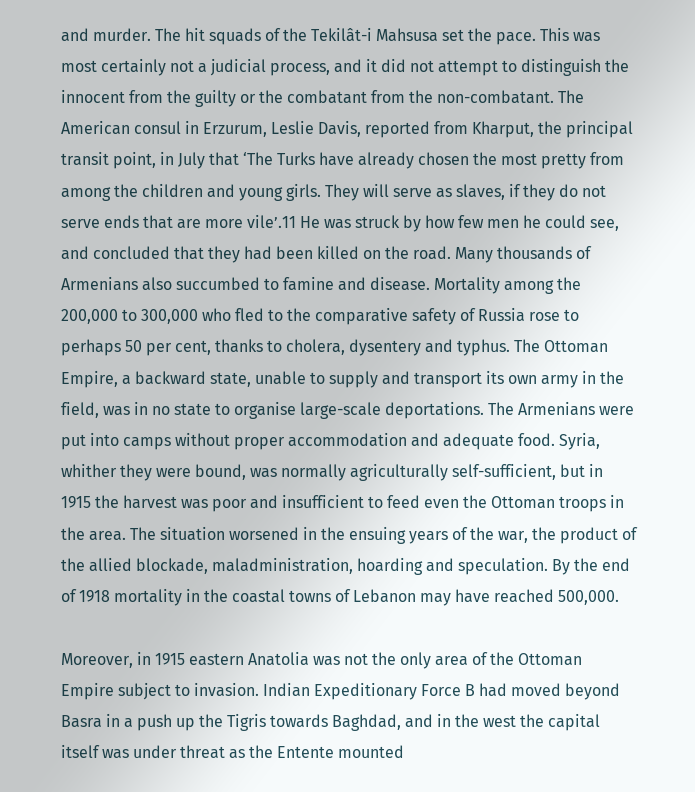and murder. The hit squads of the Tekilât-i Mahsusa set the pace. This was most certainly not a judicial process, and it did not attempt to distinguish the innocent from the guilty or the combatant from the non-combatant. The American consul in Erzurum, Leslie Davis, reported from Kharput, the principal transit point, in July that ‘The Turks have already chosen the most pretty from among the children and young girls. They will serve as slaves, if they do not serve ends that are more vile’.11 He was struck by how few men he could see, and concluded that they had been killed on the road. Many thousands of Armenians also succumbed to famine and disease. Mortality among the 200,000 to 300,000 who fled to the comparative safety of Russia rose to perhaps 50 per cent, thanks to cholera, dysentery and typhus. The Ottoman Empire, a backward state, unable to supply and transport its own army in the field, was in no state to organise large-scale deportations. The Armenians were put into camps without proper accommodation and adequate food. Syria, whither they were bound, was normally agriculturally self-sufficient, but in 1915 the harvest was poor and insufficient to feed even the Ottoman troops in the area. The situation worsened in the ensuing years of the war, the product of the allied blockade, maladministration, hoarding and speculation. By the end of 1918 mortality in the coastal towns of Lebanon may have reached 500,000.

Moreover, in 1915 eastern Anatolia was not the only area of the Ottoman Empire subject to invasion. Indian Expeditionary Force B had moved beyond Basra in a push up the Tigris towards Baghdad, and in the west the capital itself was under threat as the Entente mounted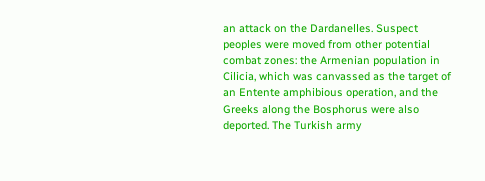an attack on the Dardanelles. Suspect peoples were moved from other potential combat zones: the Armenian population in Cilicia, which was canvassed as the target of an Entente amphibious operation, and the Greeks along the Bosphorus were also deported. The Turkish army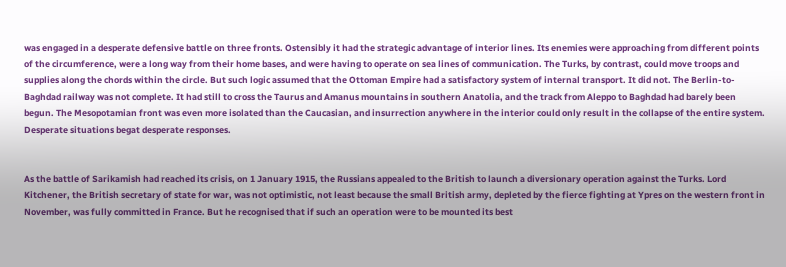was engaged in a desperate defensive battle on three fronts. Ostensibly it had the strategic advantage of interior lines. Its enemies were approaching from different points of the circumference, were a long way from their home bases, and were having to operate on sea lines of communication. The Turks, by contrast, could move troops and supplies along the chords within the circle. But such logic assumed that the Ottoman Empire had a satisfactory system of internal transport. It did not. The Berlin-to-Baghdad railway was not complete. It had still to cross the Taurus and Amanus mountains in southern Anatolia, and the track from Aleppo to Baghdad had barely been begun. The Mesopotamian front was even more isolated than the Caucasian, and insurrection anywhere in the interior could only result in the collapse of the entire system. Desperate situations begat desperate responses.


As the battle of Sarikamish had reached its crisis, on 1 January 1915, the Russians appealed to the British to launch a diversionary operation against the Turks. Lord Kitchener, the British secretary of state for war, was not optimistic, not least because the small British army, depleted by the fierce fighting at Ypres on the western front in November, was fully committed in France. But he recognised that if such an operation were to be mounted its best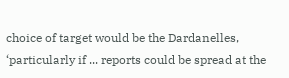choice of target would be the Dardanelles, ‘particularly if ... reports could be spread at the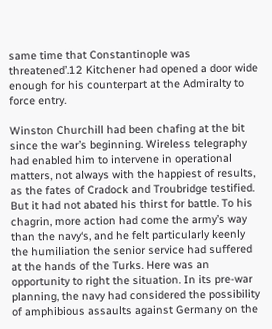same time that Constantinople was threatened’.12 Kitchener had opened a door wide enough for his counterpart at the Admiralty to force entry.

Winston Churchill had been chafing at the bit since the war’s beginning. Wireless telegraphy had enabled him to intervene in operational matters, not always with the happiest of results, as the fates of Cradock and Troubridge testified. But it had not abated his thirst for battle. To his chagrin, more action had come the army’s way than the navy‘s, and he felt particularly keenly the humiliation the senior service had suffered at the hands of the Turks. Here was an opportunity to right the situation. In its pre-war planning, the navy had considered the possibility of amphibious assaults against Germany on the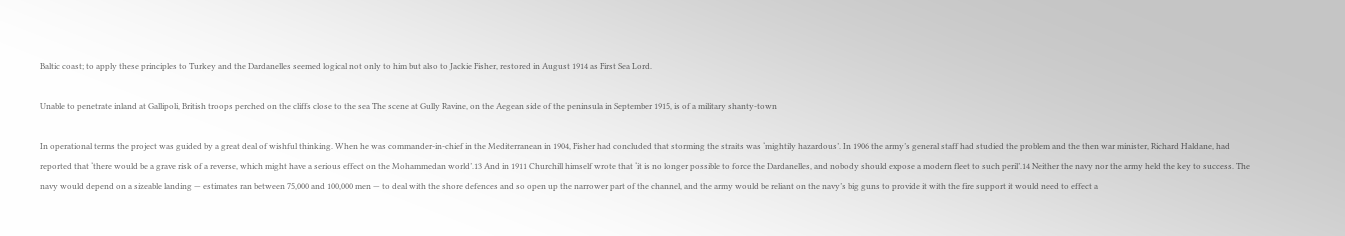Baltic coast; to apply these principles to Turkey and the Dardanelles seemed logical not only to him but also to Jackie Fisher, restored in August 1914 as First Sea Lord.

Unable to penetrate inland at Gallipoli, British troops perched on the cliffs close to the sea The scene at Gully Ravine, on the Aegean side of the peninsula in September 1915, is of a military shanty-town

In operational terms the project was guided by a great deal of wishful thinking. When he was commander-in-chief in the Mediterranean in 1904, Fisher had concluded that storming the straits was ‘mightily hazardous’. In 1906 the army’s general staff had studied the problem and the then war minister, Richard Haldane, had reported that ‘there would be a grave risk of a reverse, which might have a serious effect on the Mohammedan world’.13 And in 1911 Churchill himself wrote that ‘it is no longer possible to force the Dardanelles, and nobody should expose a modern fleet to such peril’.14 Neither the navy nor the army held the key to success. The navy would depend on a sizeable landing — estimates ran between 75,000 and 100,000 men — to deal with the shore defences and so open up the narrower part of the channel, and the army would be reliant on the navy’s big guns to provide it with the fire support it would need to effect a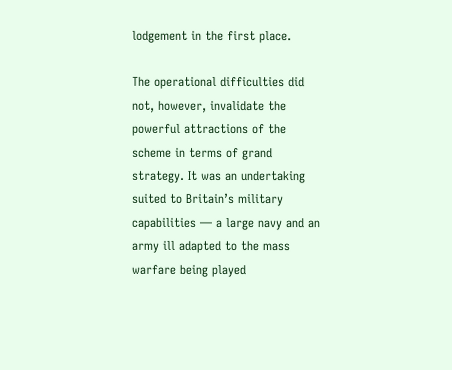lodgement in the first place.

The operational difficulties did not, however, invalidate the powerful attractions of the scheme in terms of grand strategy. It was an undertaking suited to Britain’s military capabilities — a large navy and an army ill adapted to the mass warfare being played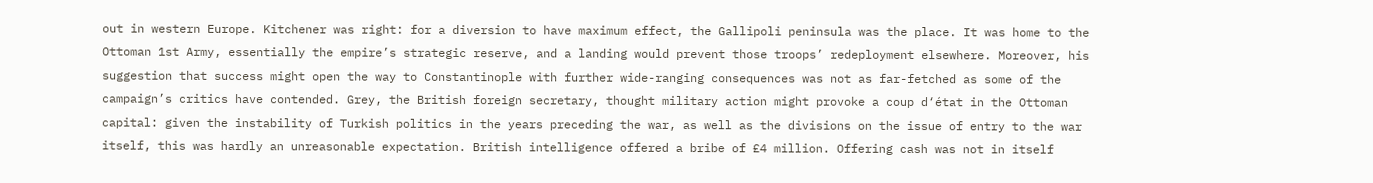out in western Europe. Kitchener was right: for a diversion to have maximum effect, the Gallipoli peninsula was the place. It was home to the Ottoman 1st Army, essentially the empire’s strategic reserve, and a landing would prevent those troops’ redeployment elsewhere. Moreover, his suggestion that success might open the way to Constantinople with further wide-ranging consequences was not as far-fetched as some of the campaign’s critics have contended. Grey, the British foreign secretary, thought military action might provoke a coup d‘état in the Ottoman capital: given the instability of Turkish politics in the years preceding the war, as well as the divisions on the issue of entry to the war itself, this was hardly an unreasonable expectation. British intelligence offered a bribe of £4 million. Offering cash was not in itself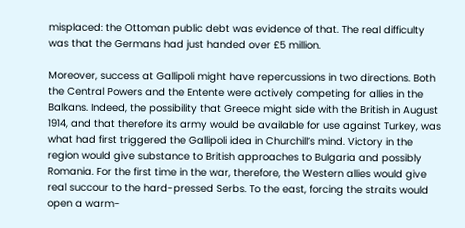misplaced: the Ottoman public debt was evidence of that. The real difficulty was that the Germans had just handed over £5 million.

Moreover, success at Gallipoli might have repercussions in two directions. Both the Central Powers and the Entente were actively competing for allies in the Balkans. Indeed, the possibility that Greece might side with the British in August 1914, and that therefore its army would be available for use against Turkey, was what had first triggered the Gallipoli idea in Churchill’s mind. Victory in the region would give substance to British approaches to Bulgaria and possibly Romania. For the first time in the war, therefore, the Western allies would give real succour to the hard-pressed Serbs. To the east, forcing the straits would open a warm-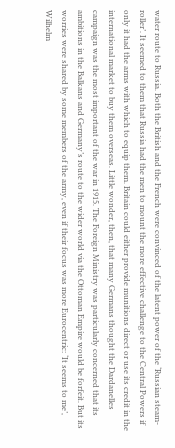water route to Russia. Both the British and the French were convinced of the latent power of the ‘Russian steam-roller’. It seemed to them that Russia had the men to mount the more effective challenge to the Central Powers if only it had the arms with which to equip them. Britain could either provide munitions direct or use its credit in the international market to buy them overseas. Little wonder, then, that many Germans thought the Dardanelles campaign was the most important of the war in 1915. The Foreign Ministry was particularly concerned that its ambitions in the Balkans and Germany’s route to the wider world via the Ottoman Empire would be forfeit. But its worries were shared by some members of the army, even if their focus was more Eurocentric: ‘It seems to me’, Wilhelm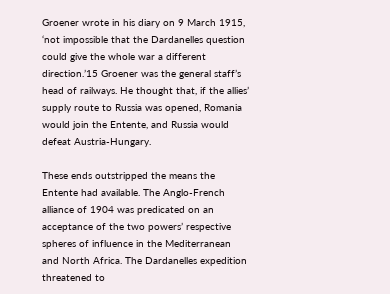Groener wrote in his diary on 9 March 1915, ‘not impossible that the Dardanelles question could give the whole war a different direction.’15 Groener was the general staff’s head of railways. He thought that, if the allies’ supply route to Russia was opened, Romania would join the Entente, and Russia would defeat Austria-Hungary.

These ends outstripped the means the Entente had available. The Anglo-French alliance of 1904 was predicated on an acceptance of the two powers’ respective spheres of influence in the Mediterranean and North Africa. The Dardanelles expedition threatened to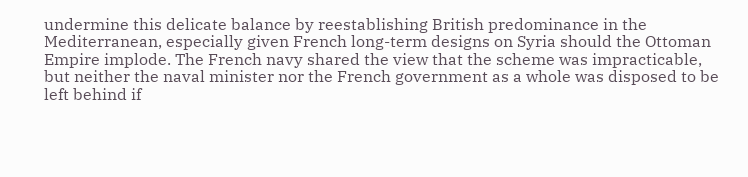undermine this delicate balance by reestablishing British predominance in the Mediterranean, especially given French long-term designs on Syria should the Ottoman Empire implode. The French navy shared the view that the scheme was impracticable, but neither the naval minister nor the French government as a whole was disposed to be left behind if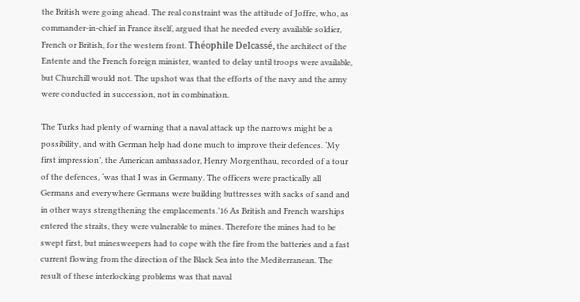the British were going ahead. The real constraint was the attitude of Joffre, who, as commander-in-chief in France itself, argued that he needed every available soldier, French or British, for the western front. Théophile Delcassé, the architect of the Entente and the French foreign minister, wanted to delay until troops were available, but Churchill would not. The upshot was that the efforts of the navy and the army were conducted in succession, not in combination.

The Turks had plenty of warning that a naval attack up the narrows might be a possibility, and with German help had done much to improve their defences. ‘My first impression’, the American ambassador, Henry Morgenthau, recorded of a tour of the defences, ‘was that I was in Germany. The officers were practically all Germans and everywhere Germans were building buttresses with sacks of sand and in other ways strengthening the emplacements.’16 As British and French warships entered the straits, they were vulnerable to mines. Therefore the mines had to be swept first, but minesweepers had to cope with the fire from the batteries and a fast current flowing from the direction of the Black Sea into the Mediterranean. The result of these interlocking problems was that naval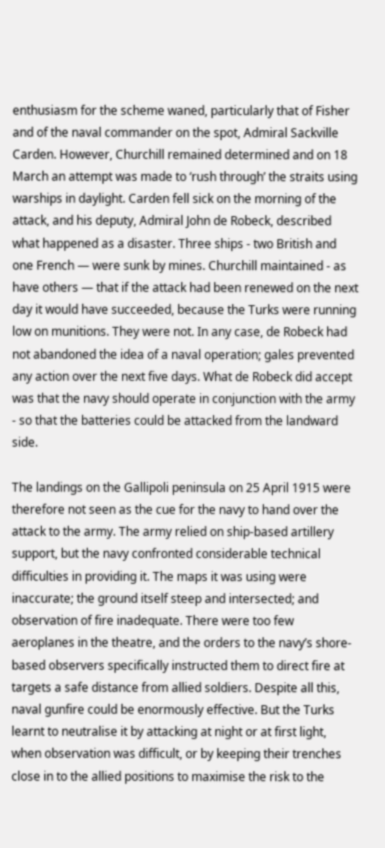enthusiasm for the scheme waned, particularly that of Fisher and of the naval commander on the spot, Admiral Sackville Carden. However, Churchill remained determined and on 18 March an attempt was made to ‘rush through’ the straits using warships in daylight. Carden fell sick on the morning of the attack, and his deputy, Admiral John de Robeck, described what happened as a disaster. Three ships - two British and one French — were sunk by mines. Churchill maintained - as have others — that if the attack had been renewed on the next day it would have succeeded, because the Turks were running low on munitions. They were not. In any case, de Robeck had not abandoned the idea of a naval operation; gales prevented any action over the next five days. What de Robeck did accept was that the navy should operate in conjunction with the army - so that the batteries could be attacked from the landward side.

The landings on the Gallipoli peninsula on 25 April 1915 were therefore not seen as the cue for the navy to hand over the attack to the army. The army relied on ship-based artillery support, but the navy confronted considerable technical difficulties in providing it. The maps it was using were inaccurate; the ground itself steep and intersected; and observation of fire inadequate. There were too few aeroplanes in the theatre, and the orders to the navy’s shore-based observers specifically instructed them to direct fire at targets a safe distance from allied soldiers. Despite all this, naval gunfire could be enormously effective. But the Turks learnt to neutralise it by attacking at night or at first light, when observation was difficult, or by keeping their trenches close in to the allied positions to maximise the risk to the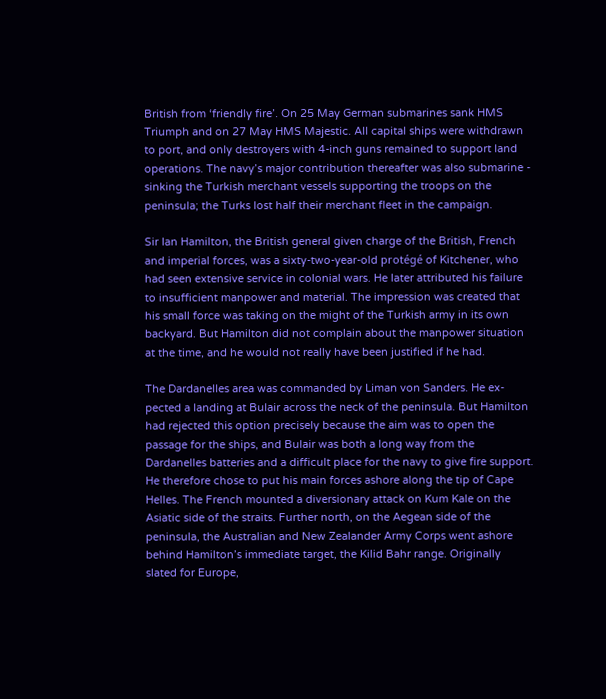British from ‘friendly fire’. On 25 May German submarines sank HMS Triumph and on 27 May HMS Majestic. All capital ships were withdrawn to port, and only destroyers with 4-inch guns remained to support land operations. The navy’s major contribution thereafter was also submarine - sinking the Turkish merchant vessels supporting the troops on the peninsula; the Turks lost half their merchant fleet in the campaign.

Sir Ian Hamilton, the British general given charge of the British, French and imperial forces, was a sixty-two-year-old protégé of Kitchener, who had seen extensive service in colonial wars. He later attributed his failure to insufficient manpower and material. The impression was created that his small force was taking on the might of the Turkish army in its own backyard. But Hamilton did not complain about the manpower situation at the time, and he would not really have been justified if he had.

The Dardanelles area was commanded by Liman von Sanders. He ex-pected a landing at Bulair across the neck of the peninsula. But Hamilton had rejected this option precisely because the aim was to open the passage for the ships, and Bulair was both a long way from the Dardanelles batteries and a difficult place for the navy to give fire support. He therefore chose to put his main forces ashore along the tip of Cape Helles. The French mounted a diversionary attack on Kum Kale on the Asiatic side of the straits. Further north, on the Aegean side of the peninsula, the Australian and New Zealander Army Corps went ashore behind Hamilton’s immediate target, the Kilid Bahr range. Originally slated for Europe,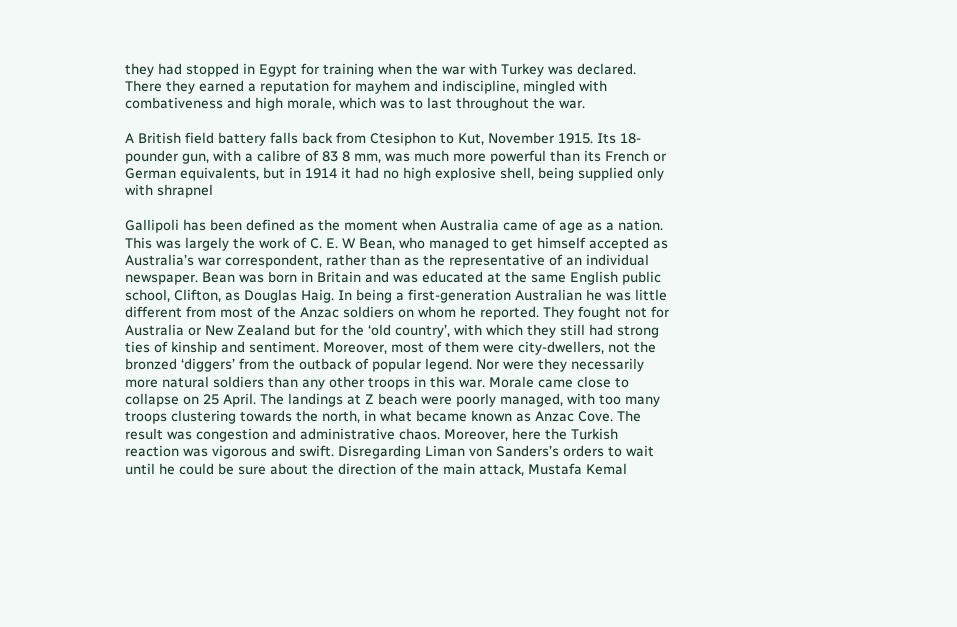they had stopped in Egypt for training when the war with Turkey was declared. There they earned a reputation for mayhem and indiscipline, mingled with combativeness and high morale, which was to last throughout the war.

A British field battery falls back from Ctesiphon to Kut, November 1915. Its 18-pounder gun, with a calibre of 83 8 mm, was much more powerful than its French or German equivalents, but in 1914 it had no high explosive shell, being supplied only with shrapnel

Gallipoli has been defined as the moment when Australia came of age as a nation. This was largely the work of C. E. W Bean, who managed to get himself accepted as Australia’s war correspondent, rather than as the representative of an individual newspaper. Bean was born in Britain and was educated at the same English public school, Clifton, as Douglas Haig. In being a first-generation Australian he was little different from most of the Anzac soldiers on whom he reported. They fought not for Australia or New Zealand but for the ‘old country’, with which they still had strong ties of kinship and sentiment. Moreover, most of them were city-dwellers, not the bronzed ‘diggers’ from the outback of popular legend. Nor were they necessarily more natural soldiers than any other troops in this war. Morale came close to collapse on 25 April. The landings at Z beach were poorly managed, with too many troops clustering towards the north, in what became known as Anzac Cove. The result was congestion and administrative chaos. Moreover, here the Turkish reaction was vigorous and swift. Disregarding Liman von Sanders’s orders to wait until he could be sure about the direction of the main attack, Mustafa Kemal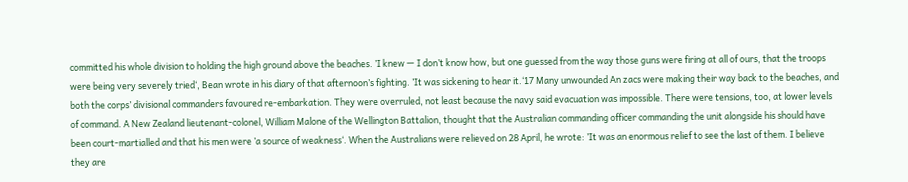committed his whole division to holding the high ground above the beaches. ’I knew — I don’t know how, but one guessed from the way those guns were firing at all of ours, that the troops were being very severely tried‘, Bean wrote in his diary of that afternoon’s fighting. ’It was sickening to hear it.‘17 Many unwounded An zacs were making their way back to the beaches, and both the corps’ divisional commanders favoured re-embarkation. They were overruled, not least because the navy said evacuation was impossible. There were tensions, too, at lower levels of command. A New Zealand lieutenant-colonel, William Malone of the Wellington Battalion, thought that the Australian commanding officer commanding the unit alongside his should have been court-martialled and that his men were ’a source of weakness‘. When the Australians were relieved on 28 April, he wrote: ’It was an enormous relief to see the last of them. I believe they are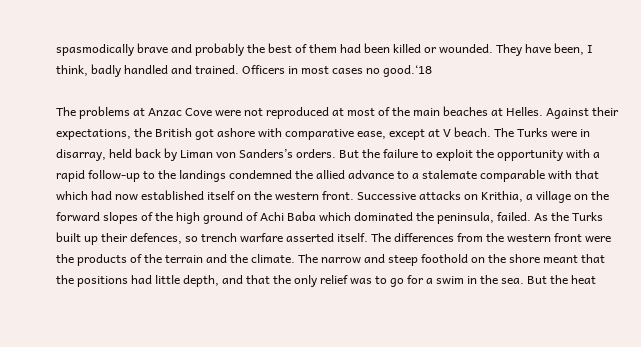spasmodically brave and probably the best of them had been killed or wounded. They have been, I think, badly handled and trained. Officers in most cases no good.‘18

The problems at Anzac Cove were not reproduced at most of the main beaches at Helles. Against their expectations, the British got ashore with comparative ease, except at V beach. The Turks were in disarray, held back by Liman von Sanders’s orders. But the failure to exploit the opportunity with a rapid follow-up to the landings condemned the allied advance to a stalemate comparable with that which had now established itself on the western front. Successive attacks on Krithia, a village on the forward slopes of the high ground of Achi Baba which dominated the peninsula, failed. As the Turks built up their defences, so trench warfare asserted itself. The differences from the western front were the products of the terrain and the climate. The narrow and steep foothold on the shore meant that the positions had little depth, and that the only relief was to go for a swim in the sea. But the heat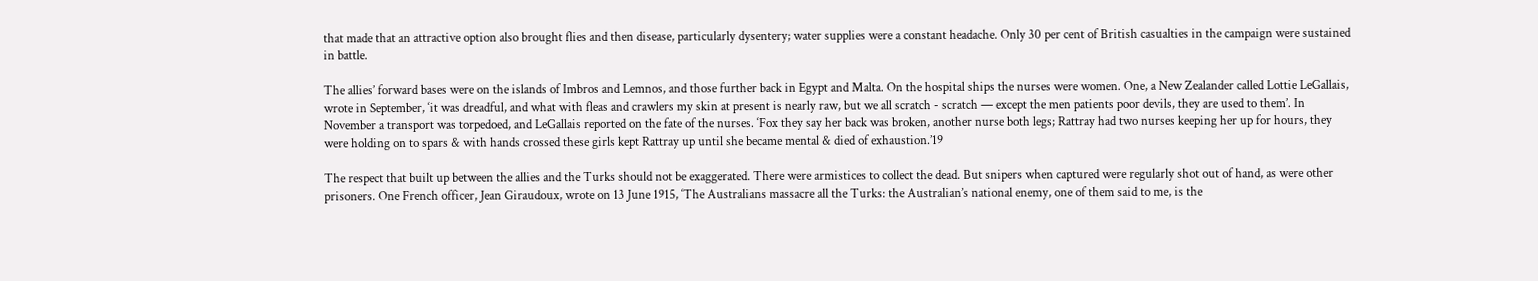that made that an attractive option also brought flies and then disease, particularly dysentery; water supplies were a constant headache. Only 30 per cent of British casualties in the campaign were sustained in battle.

The allies’ forward bases were on the islands of Imbros and Lemnos, and those further back in Egypt and Malta. On the hospital ships the nurses were women. One, a New Zealander called Lottie LeGallais, wrote in September, ‘it was dreadful, and what with fleas and crawlers my skin at present is nearly raw, but we all scratch - scratch — except the men patients poor devils, they are used to them’. In November a transport was torpedoed, and LeGallais reported on the fate of the nurses. ‘Fox they say her back was broken, another nurse both legs; Rattray had two nurses keeping her up for hours, they were holding on to spars & with hands crossed these girls kept Rattray up until she became mental & died of exhaustion.’19

The respect that built up between the allies and the Turks should not be exaggerated. There were armistices to collect the dead. But snipers when captured were regularly shot out of hand, as were other prisoners. One French officer, Jean Giraudoux, wrote on 13 June 1915, ‘The Australians massacre all the Turks: the Australian’s national enemy, one of them said to me, is the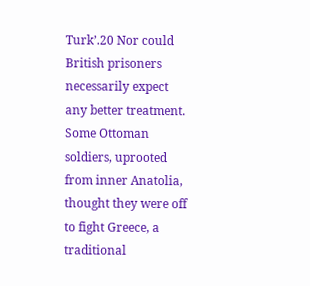Turk’.20 Nor could British prisoners necessarily expect any better treatment. Some Ottoman soldiers, uprooted from inner Anatolia, thought they were off to fight Greece, a traditional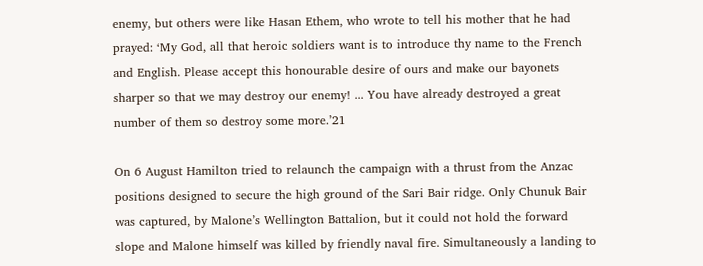enemy, but others were like Hasan Ethem, who wrote to tell his mother that he had prayed: ‘My God, all that heroic soldiers want is to introduce thy name to the French and English. Please accept this honourable desire of ours and make our bayonets sharper so that we may destroy our enemy! ... You have already destroyed a great number of them so destroy some more.’21

On 6 August Hamilton tried to relaunch the campaign with a thrust from the Anzac positions designed to secure the high ground of the Sari Bair ridge. Only Chunuk Bair was captured, by Malone’s Wellington Battalion, but it could not hold the forward slope and Malone himself was killed by friendly naval fire. Simultaneously a landing to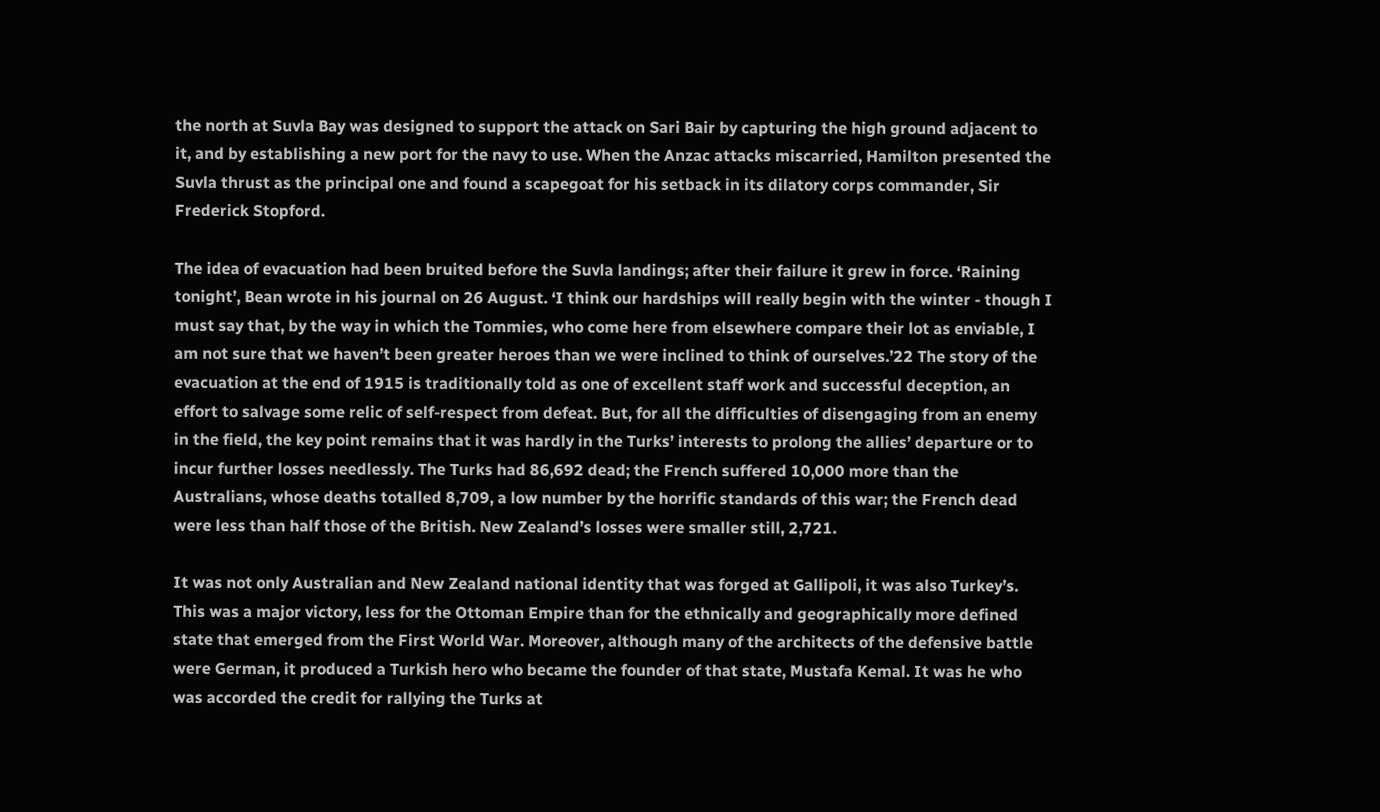the north at Suvla Bay was designed to support the attack on Sari Bair by capturing the high ground adjacent to it, and by establishing a new port for the navy to use. When the Anzac attacks miscarried, Hamilton presented the Suvla thrust as the principal one and found a scapegoat for his setback in its dilatory corps commander, Sir Frederick Stopford.

The idea of evacuation had been bruited before the Suvla landings; after their failure it grew in force. ‘Raining tonight’, Bean wrote in his journal on 26 August. ‘I think our hardships will really begin with the winter - though I must say that, by the way in which the Tommies, who come here from elsewhere compare their lot as enviable, I am not sure that we haven’t been greater heroes than we were inclined to think of ourselves.’22 The story of the evacuation at the end of 1915 is traditionally told as one of excellent staff work and successful deception, an effort to salvage some relic of self-respect from defeat. But, for all the difficulties of disengaging from an enemy in the field, the key point remains that it was hardly in the Turks’ interests to prolong the allies’ departure or to incur further losses needlessly. The Turks had 86,692 dead; the French suffered 10,000 more than the Australians, whose deaths totalled 8,709, a low number by the horrific standards of this war; the French dead were less than half those of the British. New Zealand’s losses were smaller still, 2,721.

It was not only Australian and New Zealand national identity that was forged at Gallipoli, it was also Turkey’s. This was a major victory, less for the Ottoman Empire than for the ethnically and geographically more defined state that emerged from the First World War. Moreover, although many of the architects of the defensive battle were German, it produced a Turkish hero who became the founder of that state, Mustafa Kemal. It was he who was accorded the credit for rallying the Turks at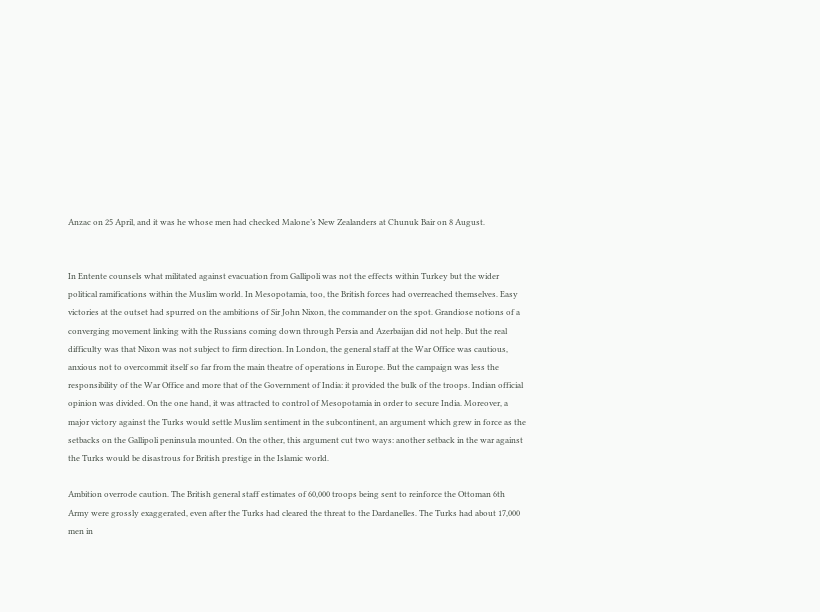Anzac on 25 April, and it was he whose men had checked Malone’s New Zealanders at Chunuk Bair on 8 August.


In Entente counsels what militated against evacuation from Gallipoli was not the effects within Turkey but the wider political ramifications within the Muslim world. In Mesopotamia, too, the British forces had overreached themselves. Easy victories at the outset had spurred on the ambitions of Sir John Nixon, the commander on the spot. Grandiose notions of a converging movement linking with the Russians coming down through Persia and Azerbaijan did not help. But the real difficulty was that Nixon was not subject to firm direction. In London, the general staff at the War Office was cautious, anxious not to overcommit itself so far from the main theatre of operations in Europe. But the campaign was less the responsibility of the War Office and more that of the Government of India: it provided the bulk of the troops. Indian official opinion was divided. On the one hand, it was attracted to control of Mesopotamia in order to secure India. Moreover, a major victory against the Turks would settle Muslim sentiment in the subcontinent, an argument which grew in force as the setbacks on the Gallipoli peninsula mounted. On the other, this argument cut two ways: another setback in the war against the Turks would be disastrous for British prestige in the Islamic world.

Ambition overrode caution. The British general staff estimates of 60,000 troops being sent to reinforce the Ottoman 6th Army were grossly exaggerated, even after the Turks had cleared the threat to the Dardanelles. The Turks had about 17,000 men in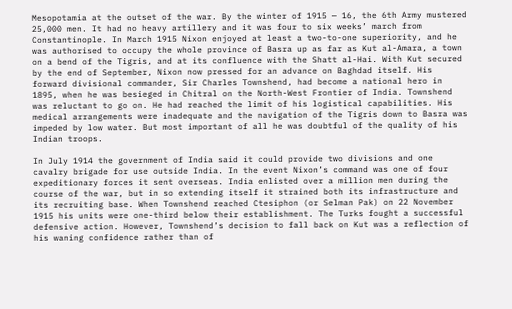Mesopotamia at the outset of the war. By the winter of 1915 — 16, the 6th Army mustered 25,000 men. It had no heavy artillery and it was four to six weeks’ march from Constantinople. In March 1915 Nixon enjoyed at least a two-to-one superiority, and he was authorised to occupy the whole province of Basra up as far as Kut al-Amara, a town on a bend of the Tigris, and at its confluence with the Shatt al-Hai. With Kut secured by the end of September, Nixon now pressed for an advance on Baghdad itself. His forward divisional commander, Sir Charles Townshend, had become a national hero in 1895, when he was besieged in Chitral on the North-West Frontier of India. Townshend was reluctant to go on. He had reached the limit of his logistical capabilities. His medical arrangements were inadequate and the navigation of the Tigris down to Basra was impeded by low water. But most important of all he was doubtful of the quality of his Indian troops.

In July 1914 the government of India said it could provide two divisions and one cavalry brigade for use outside India. In the event Nixon’s command was one of four expeditionary forces it sent overseas. India enlisted over a million men during the course of the war, but in so extending itself it strained both its infrastructure and its recruiting base. When Townshend reached Ctesiphon (or Selman Pak) on 22 November 1915 his units were one-third below their establishment. The Turks fought a successful defensive action. However, Townshend’s decision to fall back on Kut was a reflection of his waning confidence rather than of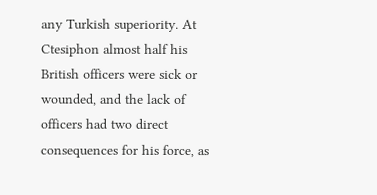any Turkish superiority. At Ctesiphon almost half his British officers were sick or wounded, and the lack of officers had two direct consequences for his force, as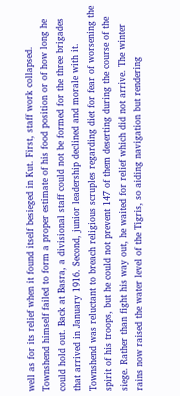well as for its relief when it found itself besieged in Kut. First, staff work collapsed. Townshend himself failed to form a proper estimate of his food position or of how long he could hold out. Back at Basra, a divisional staff could not be formed for the three brigades that arrived in January 1916. Second, junior leadership declined and morale with it. Townshend was reluctant to breach religious scruples regarding diet for fear of worsening the spirit of his troops, but he could not prevent 147 of them deserting during the course of the siege. Rather than fight his way out, he waited for relief which did not arrive. The winter rains now raised the water level of the Tigris, so aiding navigation but rendering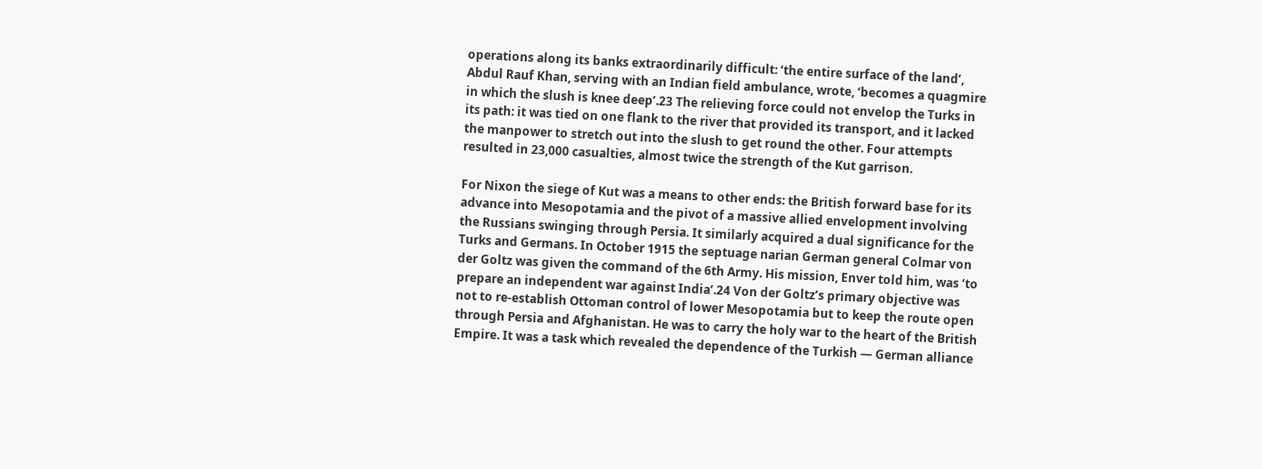operations along its banks extraordinarily difficult: ‘the entire surface of the land’, Abdul Rauf Khan, serving with an Indian field ambulance, wrote, ‘becomes a quagmire in which the slush is knee deep’.23 The relieving force could not envelop the Turks in its path: it was tied on one flank to the river that provided its transport, and it lacked the manpower to stretch out into the slush to get round the other. Four attempts resulted in 23,000 casualties, almost twice the strength of the Kut garrison.

For Nixon the siege of Kut was a means to other ends: the British forward base for its advance into Mesopotamia and the pivot of a massive allied envelopment involving the Russians swinging through Persia. It similarly acquired a dual significance for the Turks and Germans. In October 1915 the septuage narian German general Colmar von der Goltz was given the command of the 6th Army. His mission, Enver told him, was ‘to prepare an independent war against India’.24 Von der Goltz’s primary objective was not to re-establish Ottoman control of lower Mesopotamia but to keep the route open through Persia and Afghanistan. He was to carry the holy war to the heart of the British Empire. It was a task which revealed the dependence of the Turkish — German alliance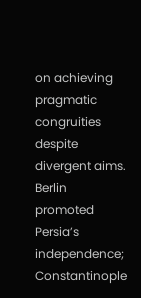on achieving pragmatic congruities despite divergent aims. Berlin promoted Persia’s independence; Constantinople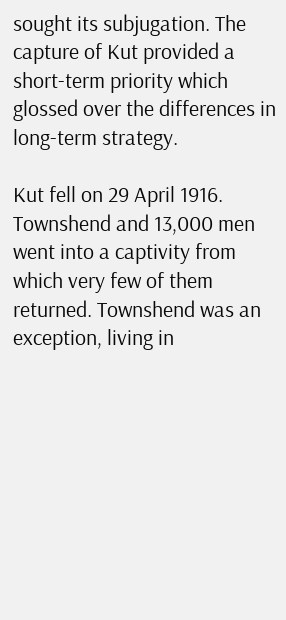sought its subjugation. The capture of Kut provided a short-term priority which glossed over the differences in long-term strategy.

Kut fell on 29 April 1916. Townshend and 13,000 men went into a captivity from which very few of them returned. Townshend was an exception, living in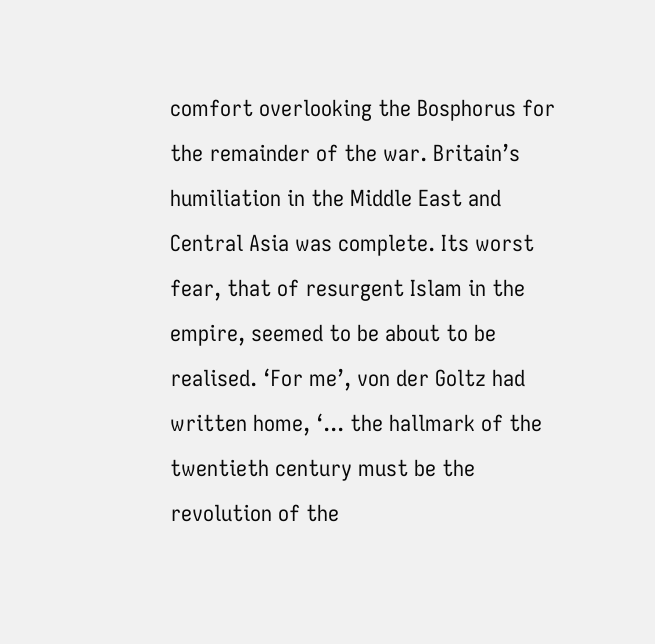comfort overlooking the Bosphorus for the remainder of the war. Britain’s humiliation in the Middle East and Central Asia was complete. Its worst fear, that of resurgent Islam in the empire, seemed to be about to be realised. ‘For me’, von der Goltz had written home, ‘... the hallmark of the twentieth century must be the revolution of the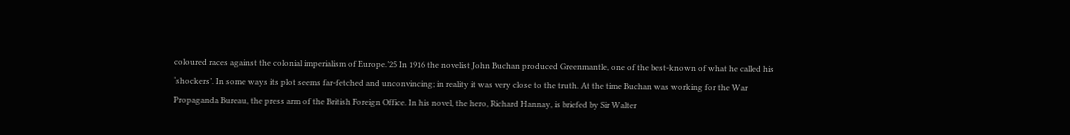coloured races against the colonial imperialism of Europe.’25 In 1916 the novelist John Buchan produced Greenmantle, one of the best-known of what he called his ‘shockers’. In some ways its plot seems far-fetched and unconvincing; in reality it was very close to the truth. At the time Buchan was working for the War Propaganda Bureau, the press arm of the British Foreign Office. In his novel, the hero, Richard Hannay, is briefed by Sir Walter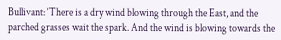Bullivant: ‘There is a dry wind blowing through the East, and the parched grasses wait the spark. And the wind is blowing towards the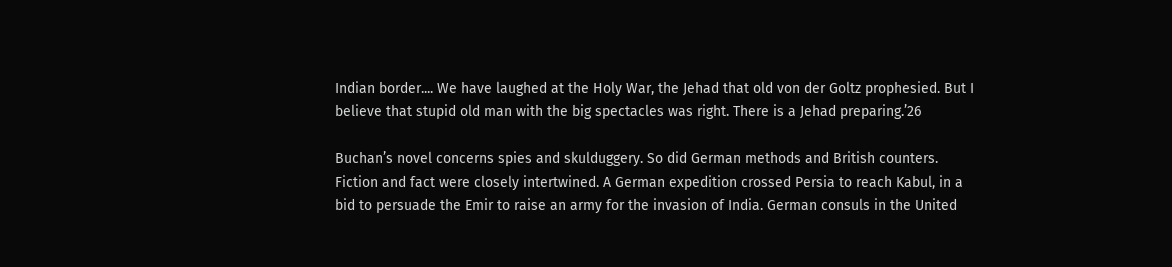Indian border.... We have laughed at the Holy War, the Jehad that old von der Goltz prophesied. But I believe that stupid old man with the big spectacles was right. There is a Jehad preparing.’26

Buchan’s novel concerns spies and skulduggery. So did German methods and British counters. Fiction and fact were closely intertwined. A German expedition crossed Persia to reach Kabul, in a bid to persuade the Emir to raise an army for the invasion of India. German consuls in the United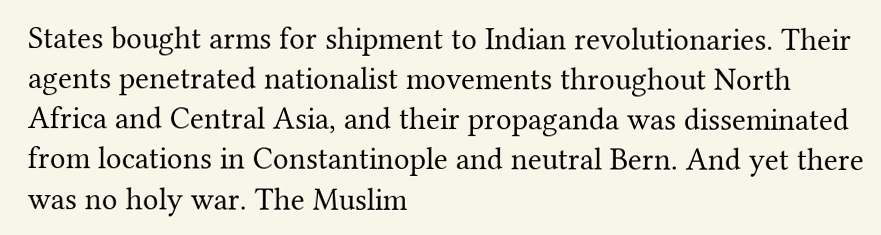States bought arms for shipment to Indian revolutionaries. Their agents penetrated nationalist movements throughout North Africa and Central Asia, and their propaganda was disseminated from locations in Constantinople and neutral Bern. And yet there was no holy war. The Muslim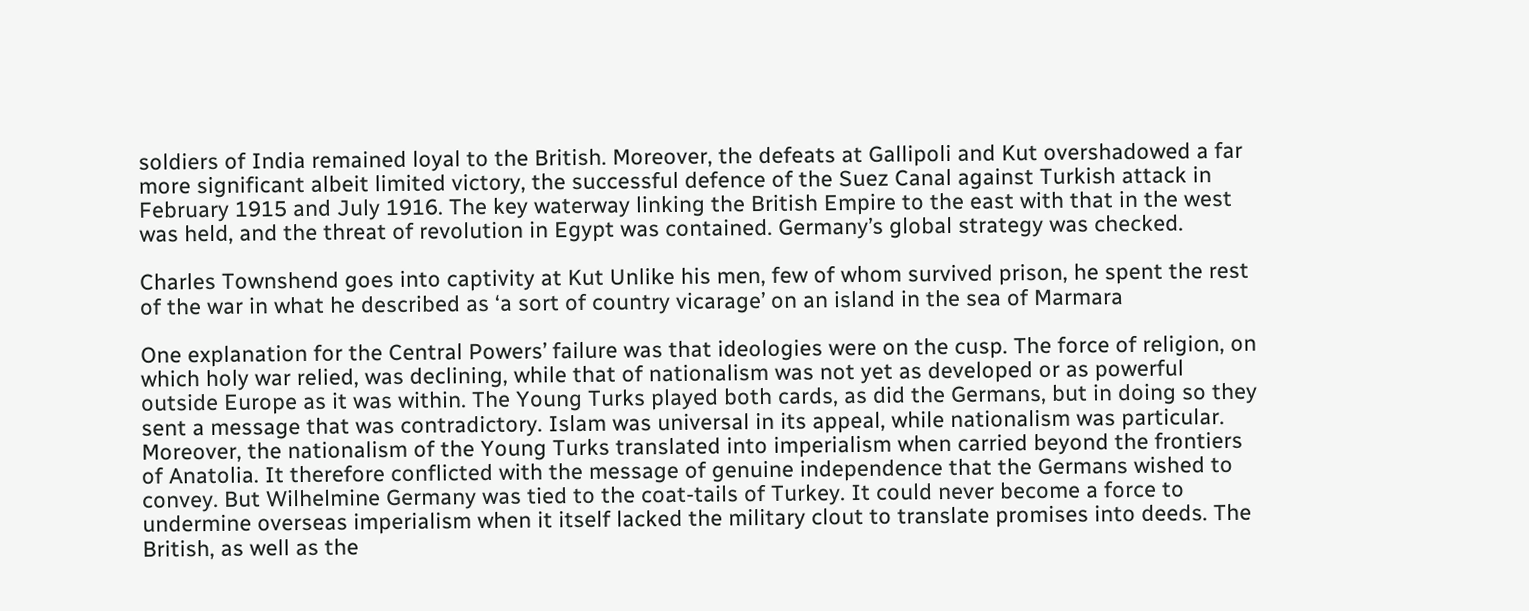soldiers of India remained loyal to the British. Moreover, the defeats at Gallipoli and Kut overshadowed a far more significant albeit limited victory, the successful defence of the Suez Canal against Turkish attack in February 1915 and July 1916. The key waterway linking the British Empire to the east with that in the west was held, and the threat of revolution in Egypt was contained. Germany’s global strategy was checked.

Charles Townshend goes into captivity at Kut Unlike his men, few of whom survived prison, he spent the rest of the war in what he described as ‘a sort of country vicarage’ on an island in the sea of Marmara

One explanation for the Central Powers’ failure was that ideologies were on the cusp. The force of religion, on which holy war relied, was declining, while that of nationalism was not yet as developed or as powerful outside Europe as it was within. The Young Turks played both cards, as did the Germans, but in doing so they sent a message that was contradictory. Islam was universal in its appeal, while nationalism was particular. Moreover, the nationalism of the Young Turks translated into imperialism when carried beyond the frontiers of Anatolia. It therefore conflicted with the message of genuine independence that the Germans wished to convey. But Wilhelmine Germany was tied to the coat-tails of Turkey. It could never become a force to undermine overseas imperialism when it itself lacked the military clout to translate promises into deeds. The British, as well as the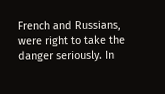French and Russians, were right to take the danger seriously. In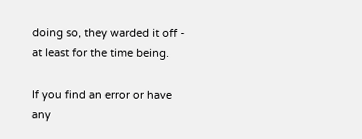doing so, they warded it off - at least for the time being.

If you find an error or have any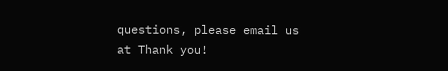questions, please email us at Thank you!